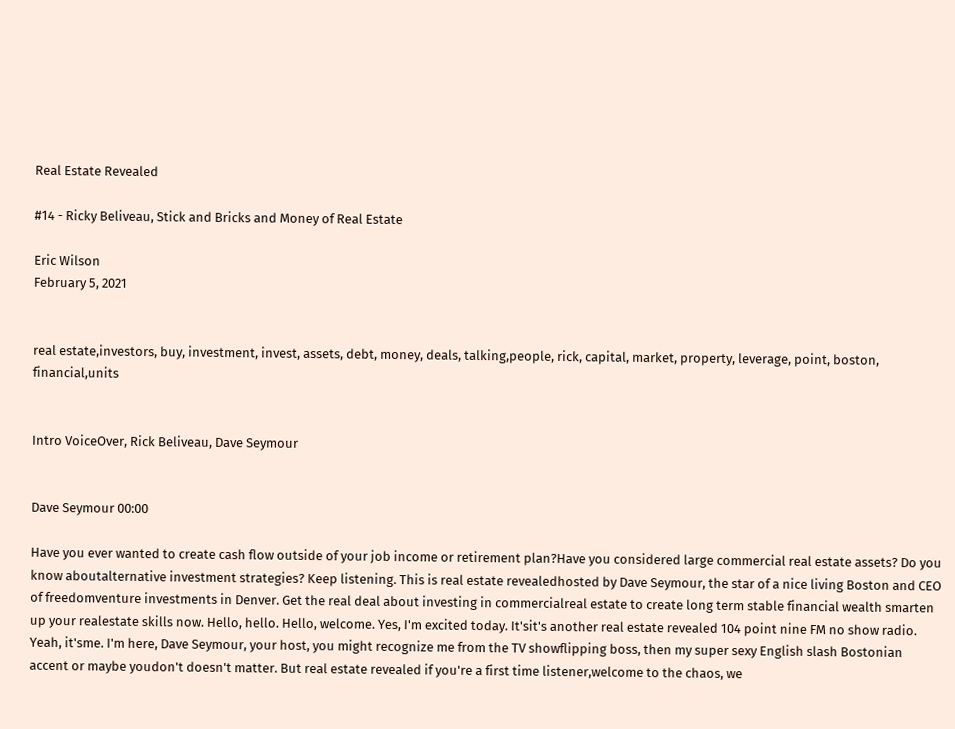Real Estate Revealed

#14 - Ricky Beliveau, Stick and Bricks and Money of Real Estate

Eric Wilson
February 5, 2021


real estate,investors, buy, investment, invest, assets, debt, money, deals, talking,people, rick, capital, market, property, leverage, point, boston, financial,units


Intro VoiceOver, Rick Beliveau, Dave Seymour


Dave Seymour 00:00

Have you ever wanted to create cash flow outside of your job income or retirement plan?Have you considered large commercial real estate assets? Do you know aboutalternative investment strategies? Keep listening. This is real estate revealedhosted by Dave Seymour, the star of a nice living Boston and CEO of freedomventure investments in Denver. Get the real deal about investing in commercialreal estate to create long term stable financial wealth smarten up your realestate skills now. Hello, hello. Hello, welcome. Yes, I'm excited today. It'sit's another real estate revealed 104 point nine FM no show radio. Yeah, it'sme. I'm here, Dave Seymour, your host, you might recognize me from the TV showflipping boss, then my super sexy English slash Bostonian accent or maybe youdon't doesn't matter. But real estate revealed if you're a first time listener,welcome to the chaos, we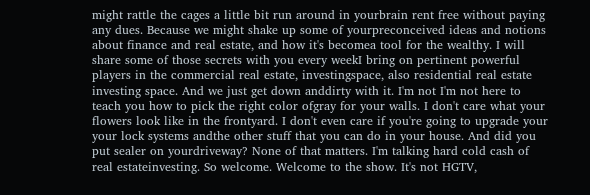might rattle the cages a little bit run around in yourbrain rent free without paying any dues. Because we might shake up some of yourpreconceived ideas and notions about finance and real estate, and how it's becomea tool for the wealthy. I will share some of those secrets with you every weekI bring on pertinent powerful players in the commercial real estate, investingspace, also residential real estate investing space. And we just get down anddirty with it. I'm not I'm not here to teach you how to pick the right color ofgray for your walls. I don't care what your flowers look like in the frontyard. I don't even care if you're going to upgrade your your lock systems andthe other stuff that you can do in your house. And did you put sealer on yourdriveway? None of that matters. I'm talking hard cold cash of real estateinvesting. So welcome. Welcome to the show. It's not HGTV,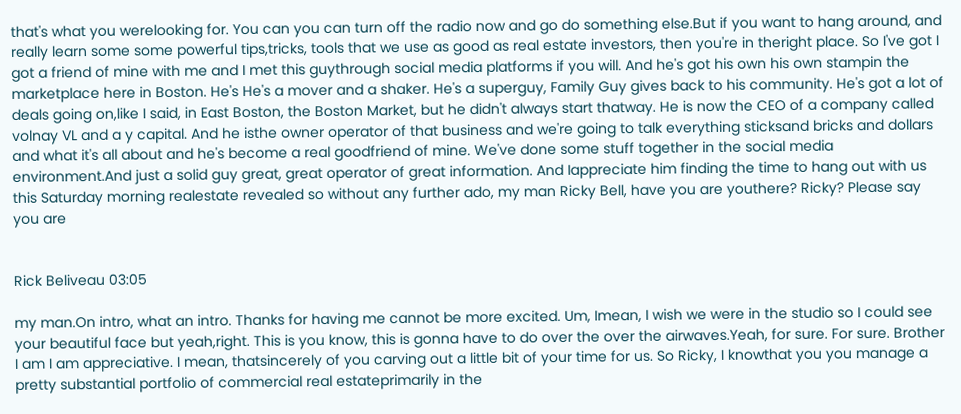that's what you werelooking for. You can you can turn off the radio now and go do something else.But if you want to hang around, and really learn some some powerful tips,tricks, tools that we use as good as real estate investors, then you're in theright place. So I've got I got a friend of mine with me and I met this guythrough social media platforms if you will. And he's got his own his own stampin the marketplace here in Boston. He's He's a mover and a shaker. He's a superguy, Family Guy gives back to his community. He's got a lot of deals going on,like I said, in East Boston, the Boston Market, but he didn't always start thatway. He is now the CEO of a company called volnay VL and a y capital. And he isthe owner operator of that business and we're going to talk everything sticksand bricks and dollars and what it's all about and he's become a real goodfriend of mine. We've done some stuff together in the social media environment.And just a solid guy great, great operator of great information. And Iappreciate him finding the time to hang out with us this Saturday morning realestate revealed so without any further ado, my man Ricky Bell, have you are youthere? Ricky? Please say you are


Rick Beliveau 03:05

my man.On intro, what an intro. Thanks for having me cannot be more excited. Um, Imean, I wish we were in the studio so I could see your beautiful face but yeah,right. This is you know, this is gonna have to do over the over the airwaves.Yeah, for sure. For sure. Brother I am I am appreciative. I mean, thatsincerely of you carving out a little bit of your time for us. So Ricky, I knowthat you you manage a pretty substantial portfolio of commercial real estateprimarily in the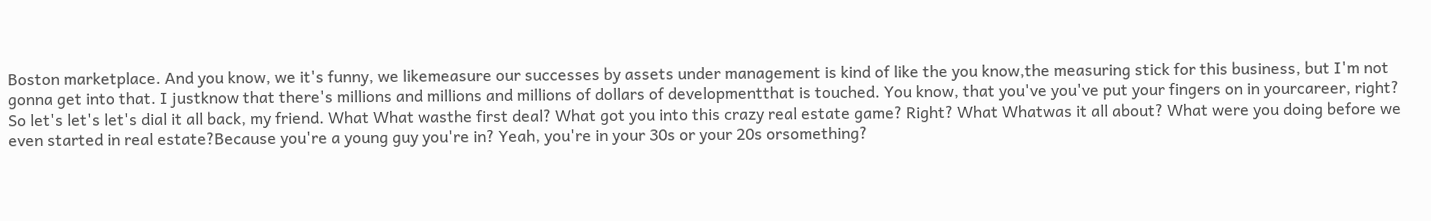Boston marketplace. And you know, we it's funny, we likemeasure our successes by assets under management is kind of like the you know,the measuring stick for this business, but I'm not gonna get into that. I justknow that there's millions and millions and millions of dollars of developmentthat is touched. You know, that you've you've put your fingers on in yourcareer, right? So let's let's let's dial it all back, my friend. What What wasthe first deal? What got you into this crazy real estate game? Right? What Whatwas it all about? What were you doing before we even started in real estate?Because you're a young guy you're in? Yeah, you're in your 30s or your 20s orsomething?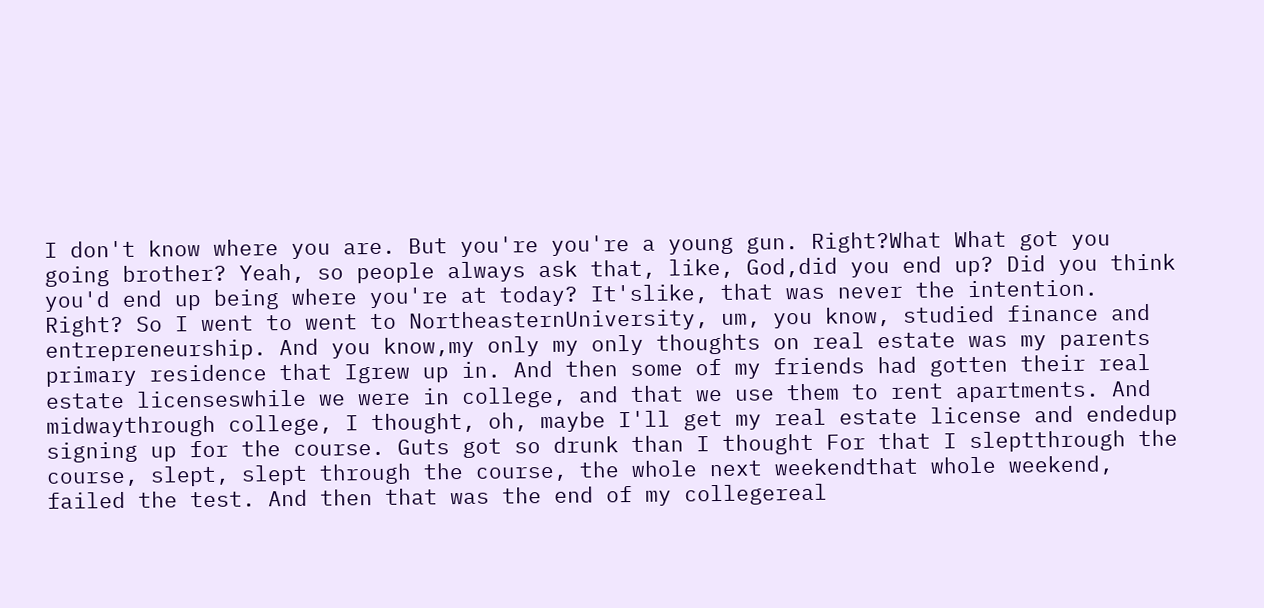I don't know where you are. But you're you're a young gun. Right?What What got you going brother? Yeah, so people always ask that, like, God,did you end up? Did you think you'd end up being where you're at today? It'slike, that was never the intention. Right? So I went to went to NortheasternUniversity, um, you know, studied finance and entrepreneurship. And you know,my only my only thoughts on real estate was my parents primary residence that Igrew up in. And then some of my friends had gotten their real estate licenseswhile we were in college, and that we use them to rent apartments. And midwaythrough college, I thought, oh, maybe I'll get my real estate license and endedup signing up for the course. Guts got so drunk than I thought For that I sleptthrough the course, slept, slept through the course, the whole next weekendthat whole weekend, failed the test. And then that was the end of my collegereal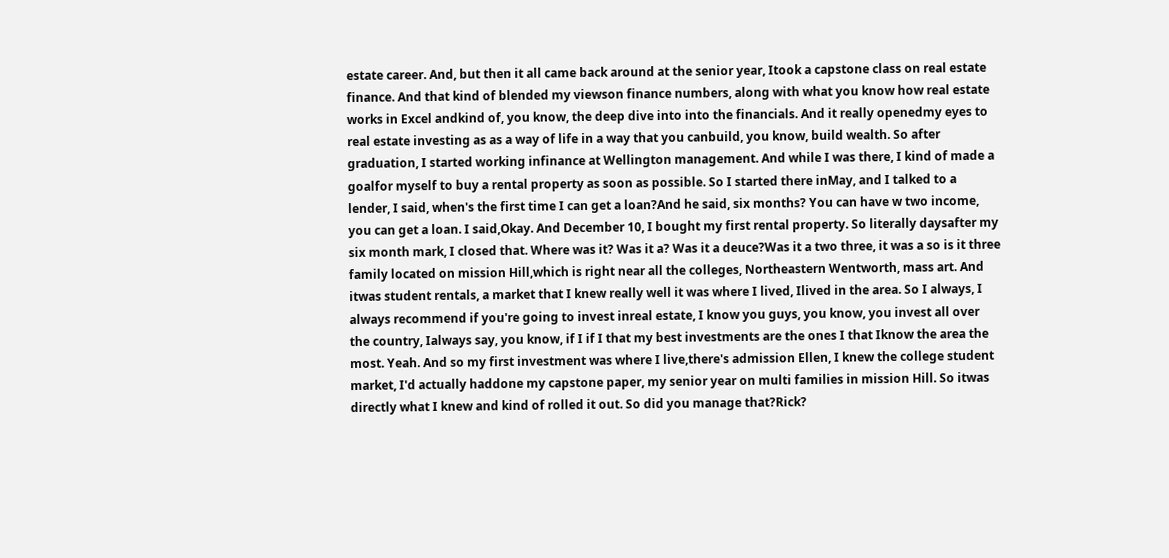estate career. And, but then it all came back around at the senior year, Itook a capstone class on real estate finance. And that kind of blended my viewson finance numbers, along with what you know how real estate works in Excel andkind of, you know, the deep dive into into the financials. And it really openedmy eyes to real estate investing as as a way of life in a way that you canbuild, you know, build wealth. So after graduation, I started working infinance at Wellington management. And while I was there, I kind of made a goalfor myself to buy a rental property as soon as possible. So I started there inMay, and I talked to a lender, I said, when's the first time I can get a loan?And he said, six months? You can have w two income, you can get a loan. I said,Okay. And December 10, I bought my first rental property. So literally daysafter my six month mark, I closed that. Where was it? Was it a? Was it a deuce?Was it a two three, it was a so is it three family located on mission Hill,which is right near all the colleges, Northeastern Wentworth, mass art. And itwas student rentals, a market that I knew really well it was where I lived, Ilived in the area. So I always, I always recommend if you're going to invest inreal estate, I know you guys, you know, you invest all over the country, Ialways say, you know, if I if I that my best investments are the ones I that Iknow the area the most. Yeah. And so my first investment was where I live,there's admission Ellen, I knew the college student market, I'd actually haddone my capstone paper, my senior year on multi families in mission Hill. So itwas directly what I knew and kind of rolled it out. So did you manage that?Rick?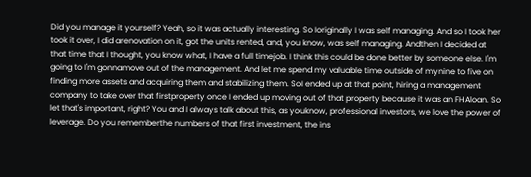Did you manage it yourself? Yeah, so it was actually interesting. So Ioriginally I was self managing. And so I took her took it over, I did arenovation on it, got the units rented, and, you know, was self managing. Andthen I decided at that time that I thought, you know what, I have a full timejob. I think this could be done better by someone else. I'm going to I'm gonnamove out of the management. And let me spend my valuable time outside of mynine to five on finding more assets and acquiring them and stabilizing them. SoI ended up at that point, hiring a management company to take over that firstproperty once I ended up moving out of that property because it was an FHAloan. So let that's important, right? You and I always talk about this, as youknow, professional investors, we love the power of leverage. Do you rememberthe numbers of that first investment, the ins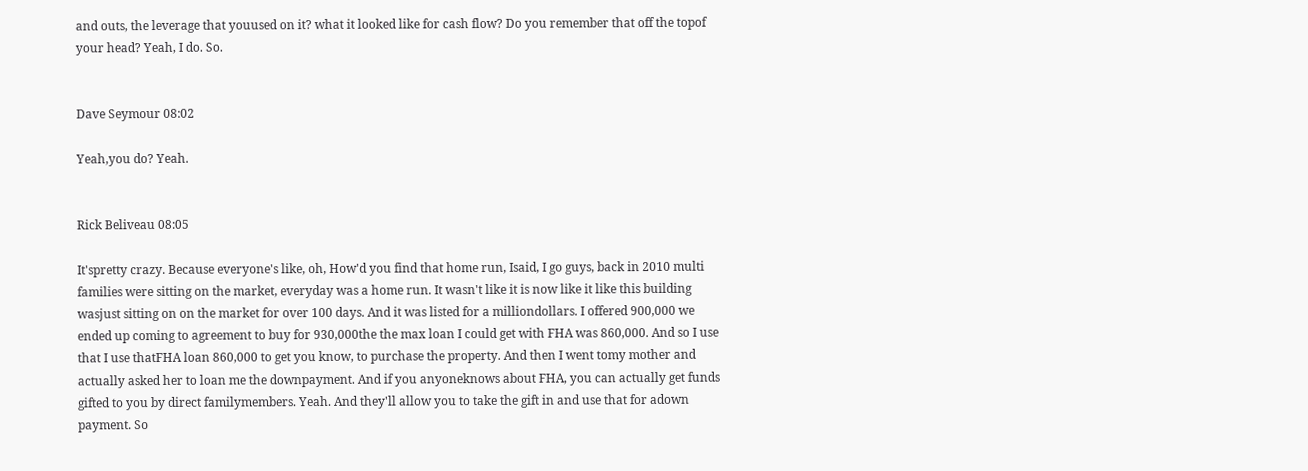and outs, the leverage that youused on it? what it looked like for cash flow? Do you remember that off the topof your head? Yeah, I do. So.


Dave Seymour 08:02

Yeah,you do? Yeah.


Rick Beliveau 08:05

It'spretty crazy. Because everyone's like, oh, How'd you find that home run, Isaid, I go guys, back in 2010 multi families were sitting on the market, everyday was a home run. It wasn't like it is now like it like this building wasjust sitting on on the market for over 100 days. And it was listed for a milliondollars. I offered 900,000 we ended up coming to agreement to buy for 930,000the the max loan I could get with FHA was 860,000. And so I use that I use thatFHA loan 860,000 to get you know, to purchase the property. And then I went tomy mother and actually asked her to loan me the downpayment. And if you anyoneknows about FHA, you can actually get funds gifted to you by direct familymembers. Yeah. And they'll allow you to take the gift in and use that for adown payment. So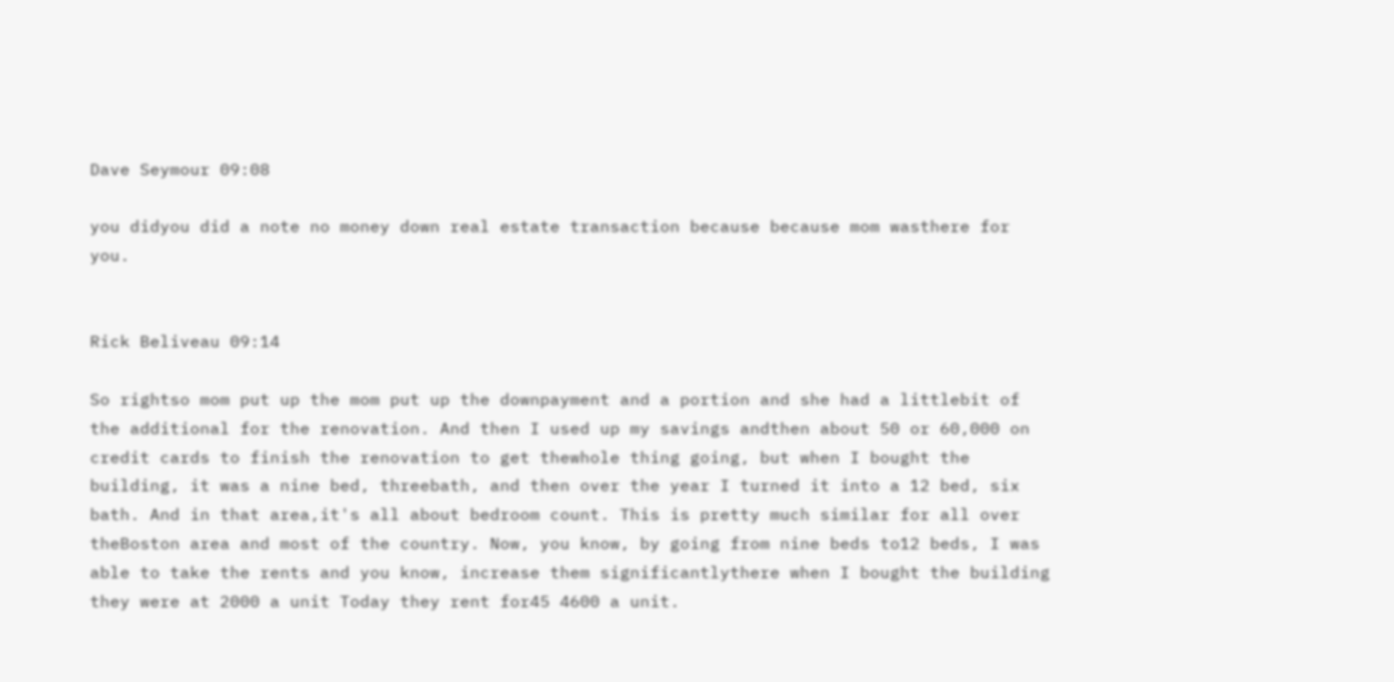Dave Seymour 09:08

you didyou did a note no money down real estate transaction because because mom wasthere for you.


Rick Beliveau 09:14

So rightso mom put up the mom put up the downpayment and a portion and she had a littlebit of the additional for the renovation. And then I used up my savings andthen about 50 or 60,000 on credit cards to finish the renovation to get thewhole thing going, but when I bought the building, it was a nine bed, threebath, and then over the year I turned it into a 12 bed, six bath. And in that area,it's all about bedroom count. This is pretty much similar for all over theBoston area and most of the country. Now, you know, by going from nine beds to12 beds, I was able to take the rents and you know, increase them significantlythere when I bought the building they were at 2000 a unit Today they rent for45 4600 a unit.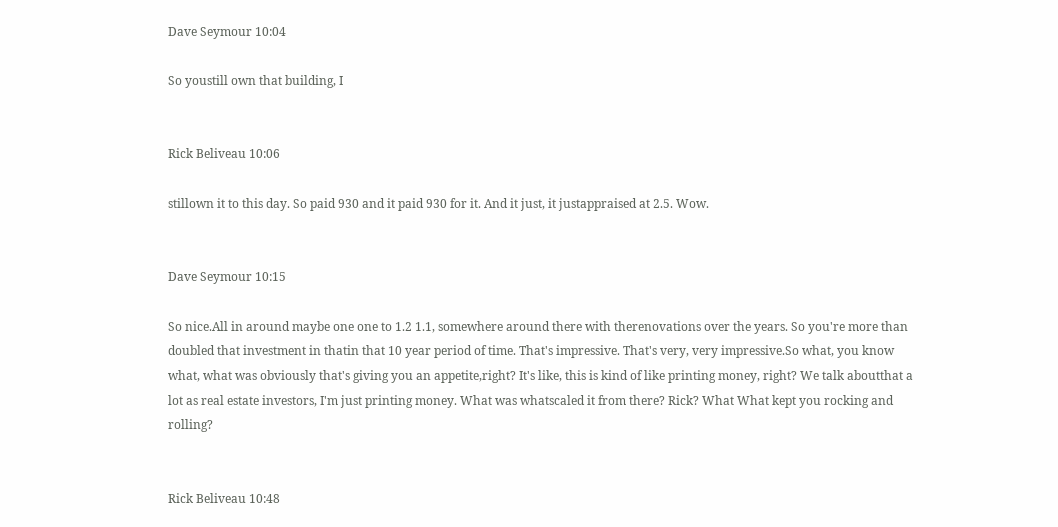Dave Seymour 10:04

So youstill own that building, I


Rick Beliveau 10:06

stillown it to this day. So paid 930 and it paid 930 for it. And it just, it justappraised at 2.5. Wow.


Dave Seymour 10:15

So nice.All in around maybe one one to 1.2 1.1, somewhere around there with therenovations over the years. So you're more than doubled that investment in thatin that 10 year period of time. That's impressive. That's very, very impressive.So what, you know what, what was obviously that's giving you an appetite,right? It's like, this is kind of like printing money, right? We talk aboutthat a lot as real estate investors, I'm just printing money. What was whatscaled it from there? Rick? What What kept you rocking and rolling?


Rick Beliveau 10:48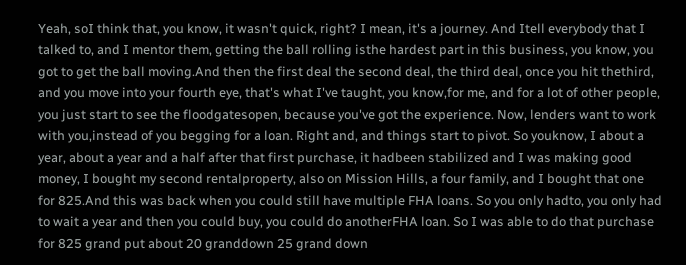Yeah, soI think that, you know, it wasn't quick, right? I mean, it's a journey. And Itell everybody that I talked to, and I mentor them, getting the ball rolling isthe hardest part in this business, you know, you got to get the ball moving.And then the first deal the second deal, the third deal, once you hit thethird, and you move into your fourth eye, that's what I've taught, you know,for me, and for a lot of other people, you just start to see the floodgatesopen, because you've got the experience. Now, lenders want to work with you,instead of you begging for a loan. Right and, and things start to pivot. So youknow, I about a year, about a year and a half after that first purchase, it hadbeen stabilized and I was making good money, I bought my second rentalproperty, also on Mission Hills, a four family, and I bought that one for 825.And this was back when you could still have multiple FHA loans. So you only hadto, you only had to wait a year and then you could buy, you could do anotherFHA loan. So I was able to do that purchase for 825 grand put about 20 granddown 25 grand down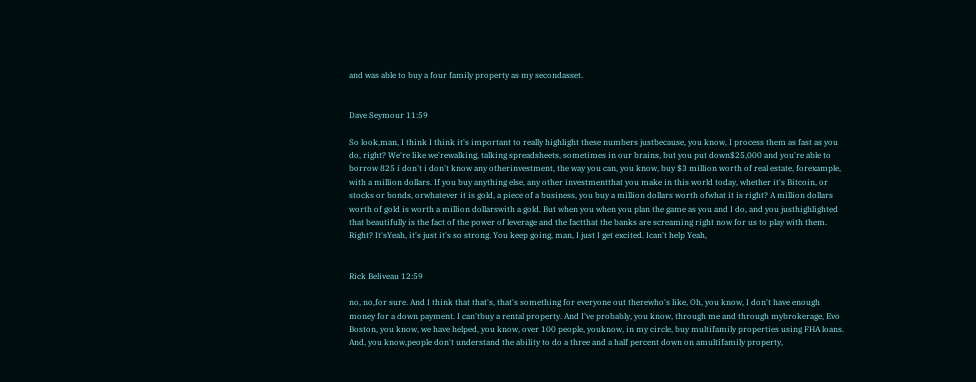and was able to buy a four family property as my secondasset.


Dave Seymour 11:59

So look,man, I think I think it's important to really highlight these numbers justbecause, you know, I process them as fast as you do, right? We're like we'rewalking, talking spreadsheets, sometimes in our brains, but you put down$25,000 and you're able to borrow 825 i don't i don't know any otherinvestment, the way you can, you know, buy $3 million worth of real estate, forexample, with a million dollars. If you buy anything else, any other investmentthat you make in this world today, whether it's Bitcoin, or stocks or bonds, orwhatever it is gold, a piece of a business, you buy a million dollars worth ofwhat it is right? A million dollars worth of gold is worth a million dollarswith a gold. But when you when you plan the game as you and I do, and you justhighlighted that beautifully is the fact of the power of leverage and the factthat the banks are screaming right now for us to play with them. Right? It'sYeah, it's just it's so strong. You keep going, man, I just I get excited. Ican't help Yeah,


Rick Beliveau 12:59

no, no,for sure. And I think that that's, that's something for everyone out therewho's like, Oh, you know, I don't have enough money for a down payment. I can'tbuy a rental property. And I've probably, you know, through me and through mybrokerage, Evo Boston, you know, we have helped, you know, over 100 people, youknow, in my circle, buy multifamily properties using FHA loans. And, you know,people don't understand the ability to do a three and a half percent down on amultifamily property,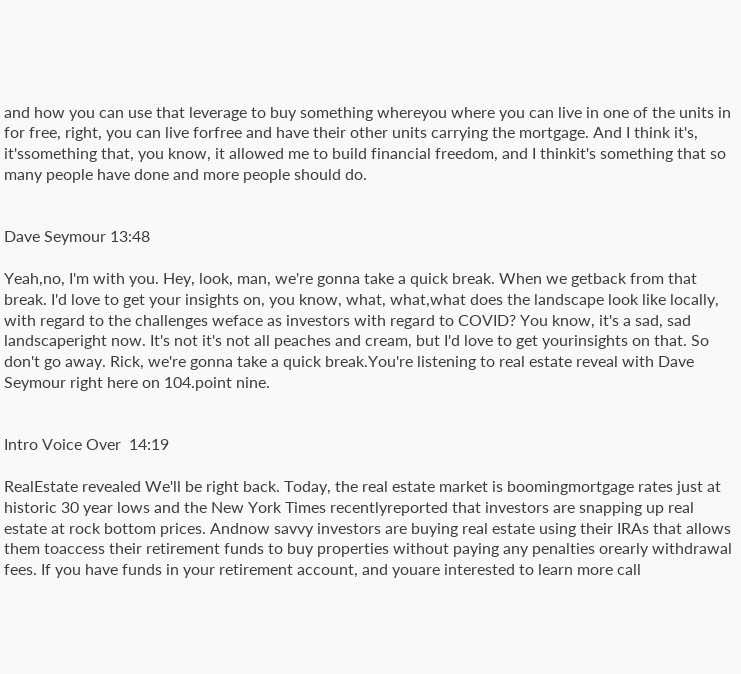and how you can use that leverage to buy something whereyou where you can live in one of the units in for free, right, you can live forfree and have their other units carrying the mortgage. And I think it's, it'ssomething that, you know, it allowed me to build financial freedom, and I thinkit's something that so many people have done and more people should do.


Dave Seymour 13:48

Yeah,no, I'm with you. Hey, look, man, we're gonna take a quick break. When we getback from that break. I'd love to get your insights on, you know, what, what,what does the landscape look like locally, with regard to the challenges weface as investors with regard to COVID? You know, it's a sad, sad landscaperight now. It's not it's not all peaches and cream, but I'd love to get yourinsights on that. So don't go away. Rick, we're gonna take a quick break.You're listening to real estate reveal with Dave Seymour right here on 104.point nine.


Intro Voice Over  14:19

RealEstate revealed We'll be right back. Today, the real estate market is boomingmortgage rates just at historic 30 year lows and the New York Times recentlyreported that investors are snapping up real estate at rock bottom prices. Andnow savvy investors are buying real estate using their IRAs that allows them toaccess their retirement funds to buy properties without paying any penalties orearly withdrawal fees. If you have funds in your retirement account, and youare interested to learn more call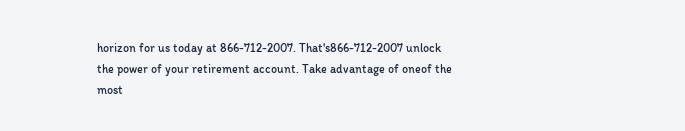horizon for us today at 866-712-2007. That's866-712-2007 unlock the power of your retirement account. Take advantage of oneof the most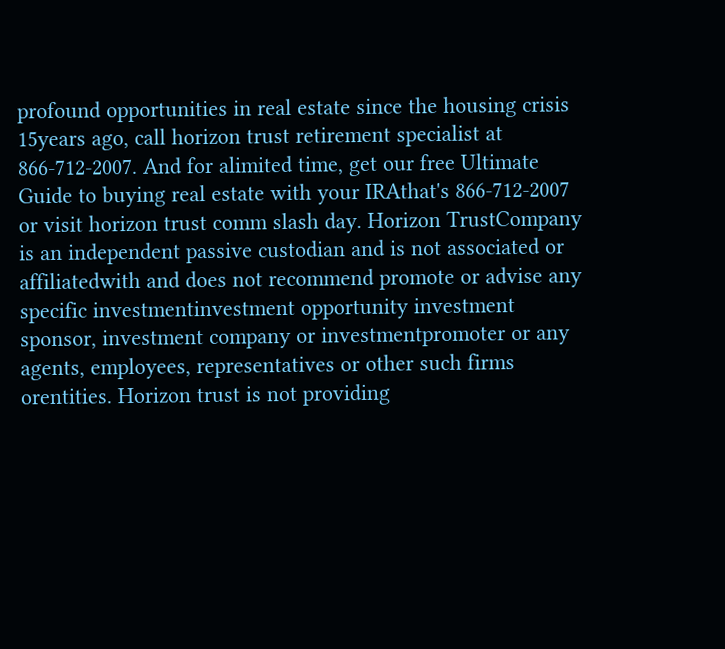profound opportunities in real estate since the housing crisis 15years ago, call horizon trust retirement specialist at 866-712-2007. And for alimited time, get our free Ultimate Guide to buying real estate with your IRAthat's 866-712-2007 or visit horizon trust comm slash day. Horizon TrustCompany is an independent passive custodian and is not associated or affiliatedwith and does not recommend promote or advise any specific investmentinvestment opportunity investment sponsor, investment company or investmentpromoter or any agents, employees, representatives or other such firms orentities. Horizon trust is not providing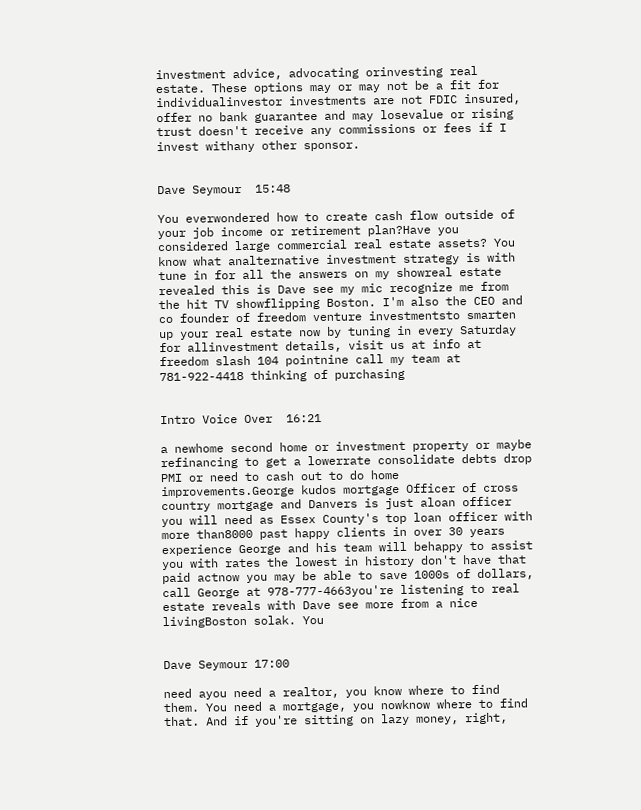investment advice, advocating orinvesting real estate. These options may or may not be a fit for individualinvestor investments are not FDIC insured, offer no bank guarantee and may losevalue or rising trust doesn't receive any commissions or fees if I invest withany other sponsor.


Dave Seymour  15:48

You everwondered how to create cash flow outside of your job income or retirement plan?Have you considered large commercial real estate assets? You know what analternative investment strategy is with tune in for all the answers on my showreal estate revealed this is Dave see my mic recognize me from the hit TV showflipping Boston. I'm also the CEO and co founder of freedom venture investmentsto smarten up your real estate now by tuning in every Saturday for allinvestment details, visit us at info at freedom slash 104 pointnine call my team at 781-922-4418 thinking of purchasing


Intro Voice Over  16:21

a newhome second home or investment property or maybe refinancing to get a lowerrate consolidate debts drop PMI or need to cash out to do home improvements.George kudos mortgage Officer of cross country mortgage and Danvers is just aloan officer you will need as Essex County's top loan officer with more than8000 past happy clients in over 30 years experience George and his team will behappy to assist you with rates the lowest in history don't have that paid actnow you may be able to save 1000s of dollars, call George at 978-777-4663you're listening to real estate reveals with Dave see more from a nice livingBoston solak. You


Dave Seymour 17:00

need ayou need a realtor, you know where to find them. You need a mortgage, you nowknow where to find that. And if you're sitting on lazy money, right,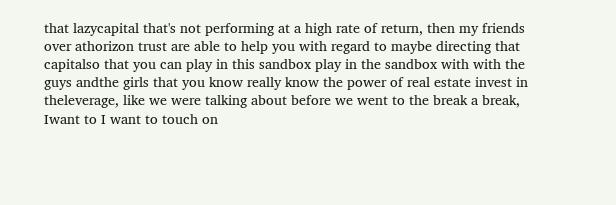that lazycapital that's not performing at a high rate of return, then my friends over athorizon trust are able to help you with regard to maybe directing that capitalso that you can play in this sandbox play in the sandbox with with the guys andthe girls that you know really know the power of real estate invest in theleverage, like we were talking about before we went to the break a break, Iwant to I want to touch on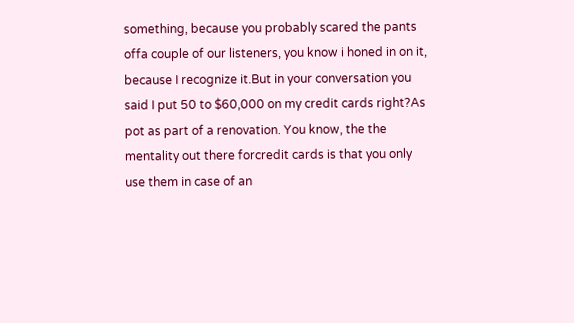something, because you probably scared the pants offa couple of our listeners, you know i honed in on it, because I recognize it.But in your conversation you said I put 50 to $60,000 on my credit cards right?As pot as part of a renovation. You know, the the mentality out there forcredit cards is that you only use them in case of an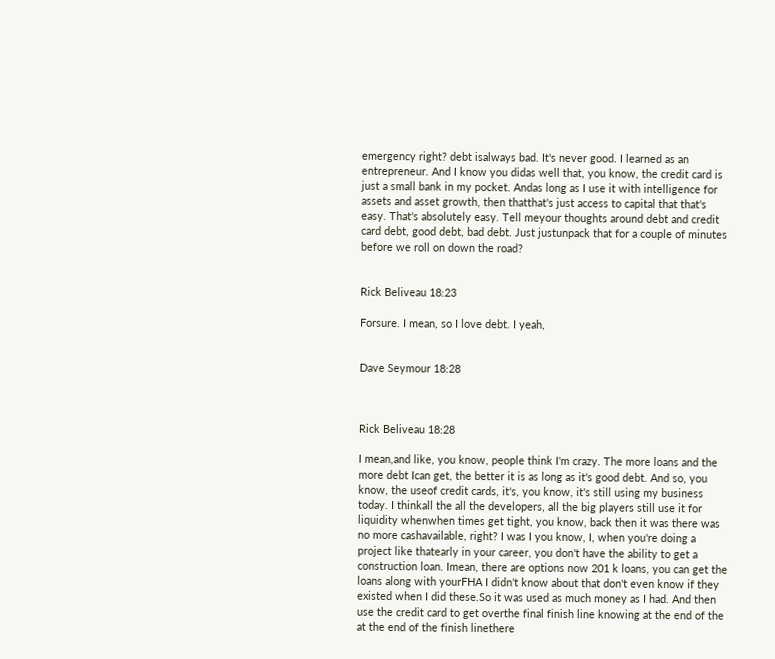emergency right? debt isalways bad. It's never good. I learned as an entrepreneur. And I know you didas well that, you know, the credit card is just a small bank in my pocket. Andas long as I use it with intelligence for assets and asset growth, then thatthat's just access to capital that that's easy. That's absolutely easy. Tell meyour thoughts around debt and credit card debt, good debt, bad debt. Just justunpack that for a couple of minutes before we roll on down the road?


Rick Beliveau 18:23

Forsure. I mean, so I love debt. I yeah,


Dave Seymour 18:28



Rick Beliveau 18:28

I mean,and like, you know, people think I'm crazy. The more loans and the more debt Ican get, the better it is as long as it's good debt. And so, you know, the useof credit cards, it's, you know, it's still using my business today. I thinkall the all the developers, all the big players still use it for liquidity whenwhen times get tight, you know, back then it was there was no more cashavailable, right? I was I you know, I, when you're doing a project like thatearly in your career, you don't have the ability to get a construction loan. Imean, there are options now 201 k loans, you can get the loans along with yourFHA I didn't know about that don't even know if they existed when I did these.So it was used as much money as I had. And then use the credit card to get overthe final finish line knowing at the end of the at the end of the finish linethere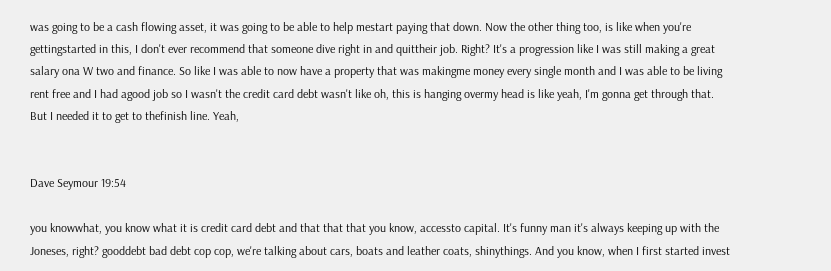was going to be a cash flowing asset, it was going to be able to help mestart paying that down. Now the other thing too, is like when you're gettingstarted in this, I don't ever recommend that someone dive right in and quittheir job. Right? It's a progression like I was still making a great salary ona W two and finance. So like I was able to now have a property that was makingme money every single month and I was able to be living rent free and I had agood job so I wasn't the credit card debt wasn't like oh, this is hanging overmy head is like yeah, I'm gonna get through that. But I needed it to get to thefinish line. Yeah,


Dave Seymour 19:54

you knowwhat, you know what it is credit card debt and that that that you know, accessto capital. It's funny man it's always keeping up with the Joneses, right? gooddebt bad debt cop cop, we're talking about cars, boats and leather coats, shinythings. And you know, when I first started invest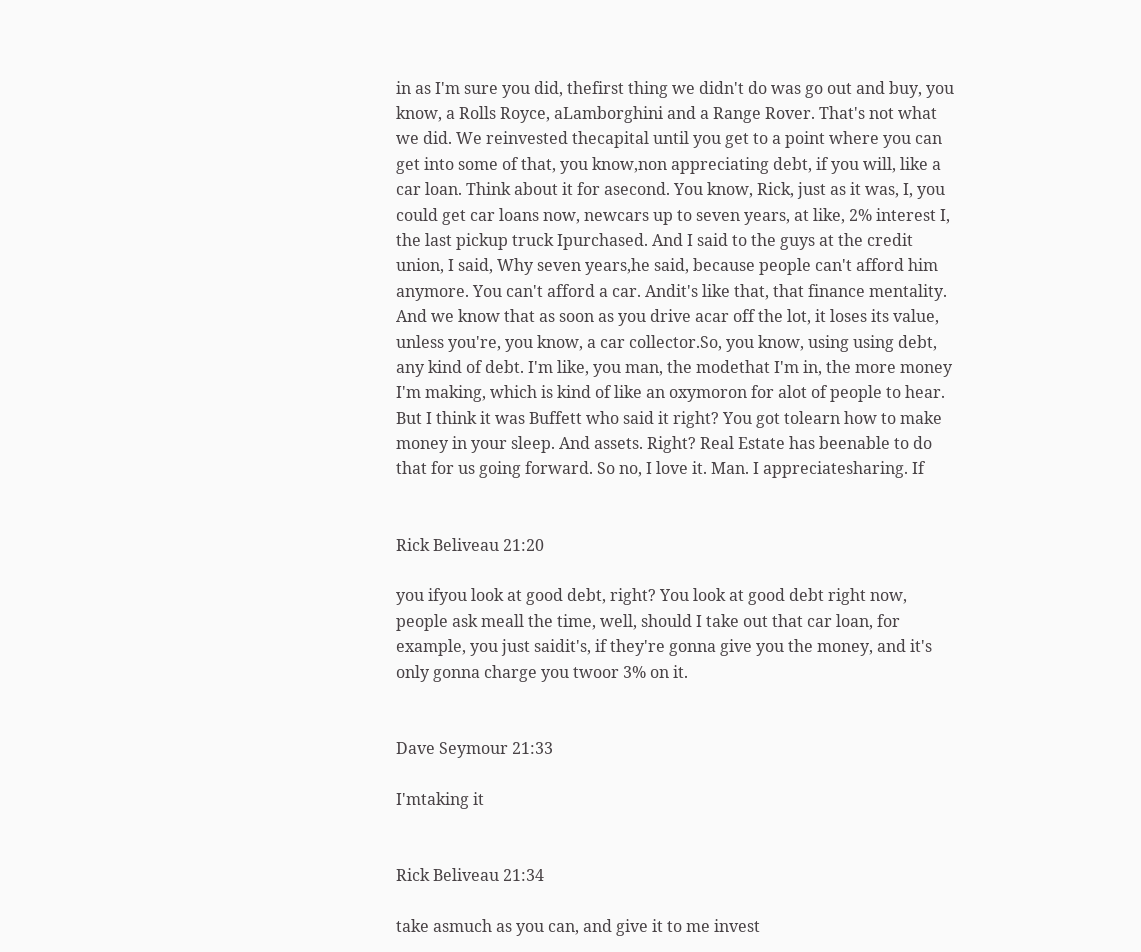in as I'm sure you did, thefirst thing we didn't do was go out and buy, you know, a Rolls Royce, aLamborghini and a Range Rover. That's not what we did. We reinvested thecapital until you get to a point where you can get into some of that, you know,non appreciating debt, if you will, like a car loan. Think about it for asecond. You know, Rick, just as it was, I, you could get car loans now, newcars up to seven years, at like, 2% interest I, the last pickup truck Ipurchased. And I said to the guys at the credit union, I said, Why seven years,he said, because people can't afford him anymore. You can't afford a car. Andit's like that, that finance mentality. And we know that as soon as you drive acar off the lot, it loses its value, unless you're, you know, a car collector.So, you know, using using debt, any kind of debt. I'm like, you man, the modethat I'm in, the more money I'm making, which is kind of like an oxymoron for alot of people to hear. But I think it was Buffett who said it right? You got tolearn how to make money in your sleep. And assets. Right? Real Estate has beenable to do that for us going forward. So no, I love it. Man. I appreciatesharing. If


Rick Beliveau 21:20

you ifyou look at good debt, right? You look at good debt right now, people ask meall the time, well, should I take out that car loan, for example, you just saidit's, if they're gonna give you the money, and it's only gonna charge you twoor 3% on it.


Dave Seymour 21:33

I'mtaking it


Rick Beliveau 21:34

take asmuch as you can, and give it to me invest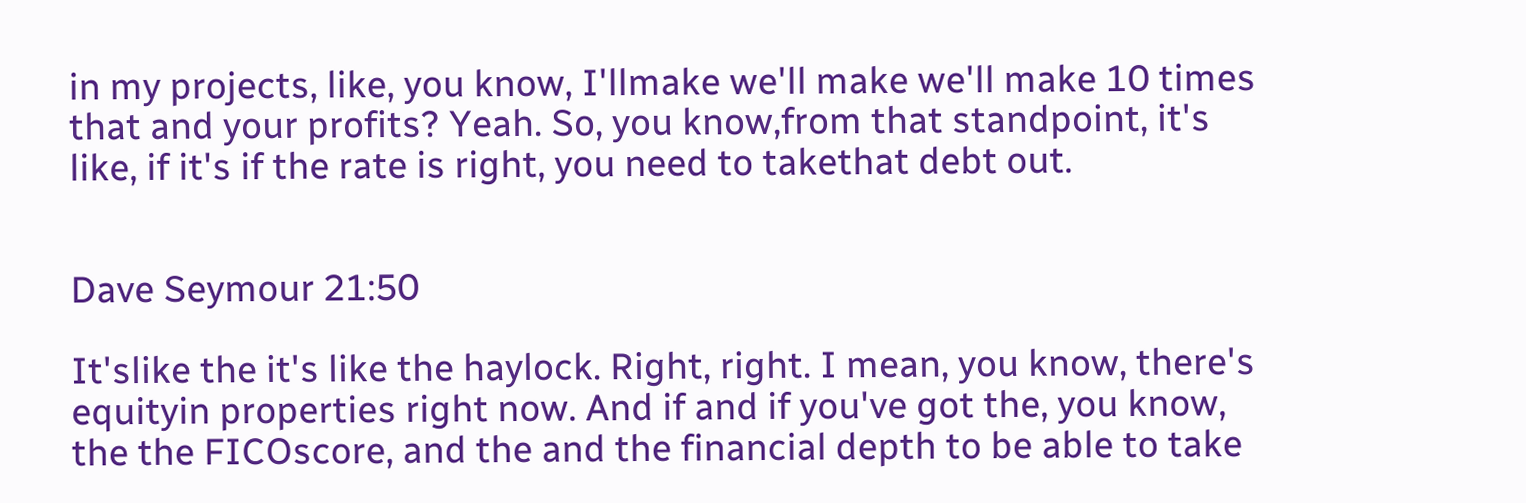in my projects, like, you know, I'llmake we'll make we'll make 10 times that and your profits? Yeah. So, you know,from that standpoint, it's like, if it's if the rate is right, you need to takethat debt out.


Dave Seymour 21:50

It'slike the it's like the haylock. Right, right. I mean, you know, there's equityin properties right now. And if and if you've got the, you know, the the FICOscore, and the and the financial depth to be able to take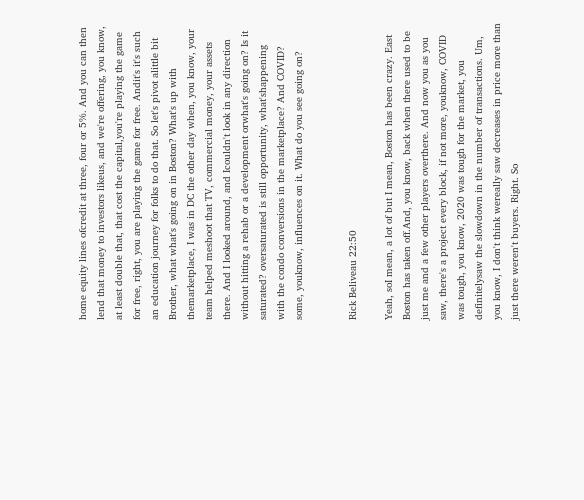home equity lines ofcredit at three, four or 5%. And you can then lend that money to investors likeus, and we're offering, you know, at least double that, that cost the capital,you're playing the game for free, right, you are playing the game for free. Andit's it's such an education journey for folks to do that. So let's pivot alittle bit Brother, what what's going on in Boston? What's up with themarketplace, I was in DC the other day when, you know, your team helped meshoot that TV, commercial money, your assets there. And I looked around, and Icouldn't look in any direction without hitting a rehab or a development orwhat's going on? Is it saturated? oversaturated is still opportunity, what'shappening with the condo conversions in the marketplace? And COVID? some, youknow, influences on it. What do you see going on?


Rick Beliveau 22:50

Yeah, soI mean, a lot of but I mean, Boston has been crazy. East Boston has taken off.And, you know, back when there used to be just me and a few other players overthere. And now you as you saw, there's a project every block, if not more, youknow, COVID was tough, you know, 2020 was tough for the market, you definitelysaw the slowdown in the number of transactions. Um, you know, I don't think wereally saw decreases in price more than just there weren't buyers. Right. So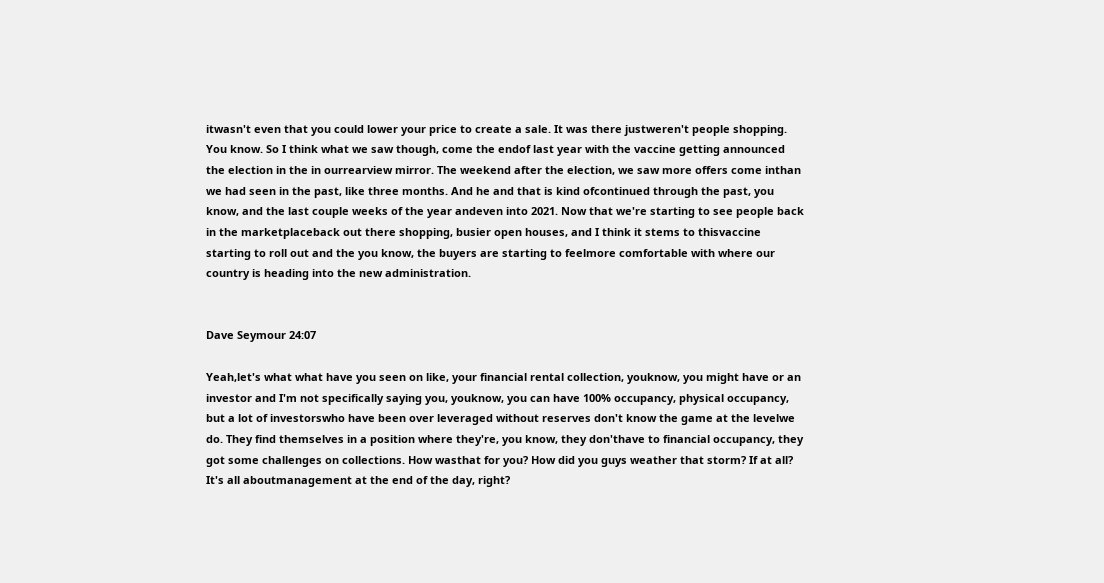itwasn't even that you could lower your price to create a sale. It was there justweren't people shopping. You know. So I think what we saw though, come the endof last year with the vaccine getting announced the election in the in ourrearview mirror. The weekend after the election, we saw more offers come inthan we had seen in the past, like three months. And he and that is kind ofcontinued through the past, you know, and the last couple weeks of the year andeven into 2021. Now that we're starting to see people back in the marketplaceback out there shopping, busier open houses, and I think it stems to thisvaccine starting to roll out and the you know, the buyers are starting to feelmore comfortable with where our country is heading into the new administration.


Dave Seymour 24:07

Yeah,let's what what have you seen on like, your financial rental collection, youknow, you might have or an investor and I'm not specifically saying you, youknow, you can have 100% occupancy, physical occupancy, but a lot of investorswho have been over leveraged without reserves don't know the game at the levelwe do. They find themselves in a position where they're, you know, they don'thave to financial occupancy, they got some challenges on collections. How wasthat for you? How did you guys weather that storm? If at all? It's all aboutmanagement at the end of the day, right?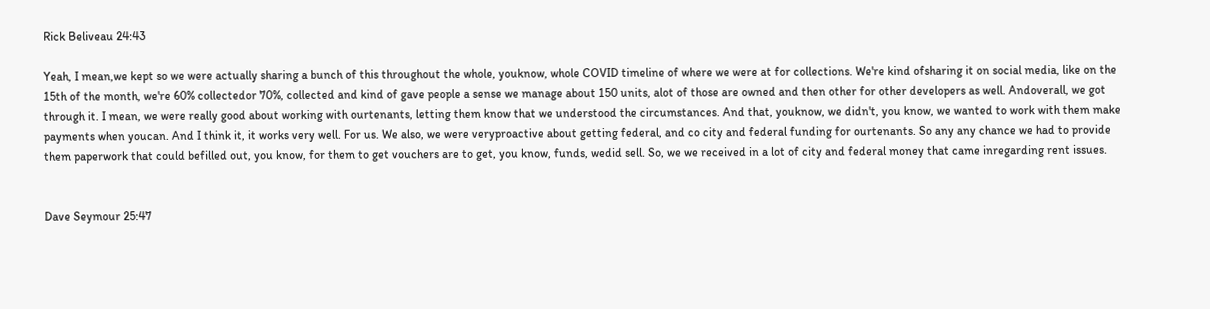Rick Beliveau 24:43

Yeah, I mean,we kept so we were actually sharing a bunch of this throughout the whole, youknow, whole COVID timeline of where we were at for collections. We're kind ofsharing it on social media, like on the 15th of the month, we're 60% collectedor 70%, collected and kind of gave people a sense we manage about 150 units, alot of those are owned and then other for other developers as well. Andoverall, we got through it. I mean, we were really good about working with ourtenants, letting them know that we understood the circumstances. And that, youknow, we didn't, you know, we wanted to work with them make payments when youcan. And I think it, it works very well. For us. We also, we were veryproactive about getting federal, and co city and federal funding for ourtenants. So any any chance we had to provide them paperwork that could befilled out, you know, for them to get vouchers are to get, you know, funds, wedid sell. So, we we received in a lot of city and federal money that came inregarding rent issues.


Dave Seymour 25:47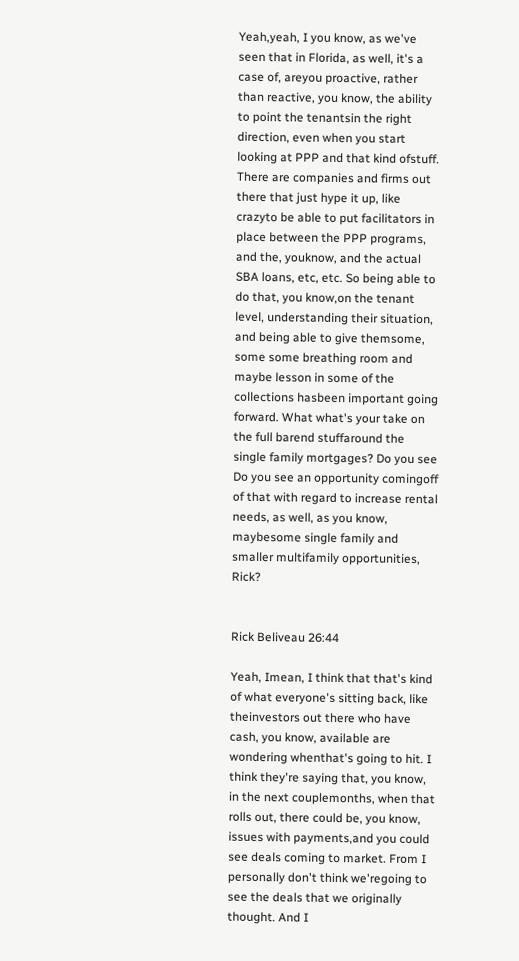Yeah,yeah, I you know, as we've seen that in Florida, as well, it's a case of, areyou proactive, rather than reactive, you know, the ability to point the tenantsin the right direction, even when you start looking at PPP and that kind ofstuff. There are companies and firms out there that just hype it up, like crazyto be able to put facilitators in place between the PPP programs, and the, youknow, and the actual SBA loans, etc, etc. So being able to do that, you know,on the tenant level, understanding their situation, and being able to give themsome, some some breathing room and maybe lesson in some of the collections hasbeen important going forward. What what's your take on the full barend stuffaround the single family mortgages? Do you see Do you see an opportunity comingoff of that with regard to increase rental needs, as well, as you know, maybesome single family and smaller multifamily opportunities, Rick?


Rick Beliveau 26:44

Yeah, Imean, I think that that's kind of what everyone's sitting back, like theinvestors out there who have cash, you know, available are wondering whenthat's going to hit. I think they're saying that, you know, in the next couplemonths, when that rolls out, there could be, you know, issues with payments,and you could see deals coming to market. From I personally don't think we'regoing to see the deals that we originally thought. And I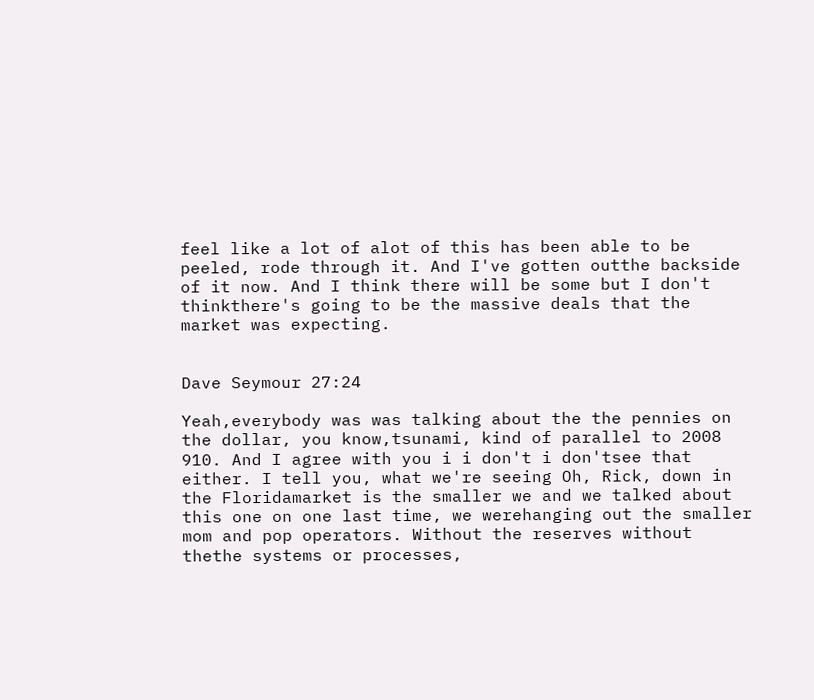feel like a lot of alot of this has been able to be peeled, rode through it. And I've gotten outthe backside of it now. And I think there will be some but I don't thinkthere's going to be the massive deals that the market was expecting.


Dave Seymour 27:24

Yeah,everybody was was talking about the the pennies on the dollar, you know,tsunami, kind of parallel to 2008 910. And I agree with you i i don't i don'tsee that either. I tell you, what we're seeing Oh, Rick, down in the Floridamarket is the smaller we and we talked about this one on one last time, we werehanging out the smaller mom and pop operators. Without the reserves without thethe systems or processes,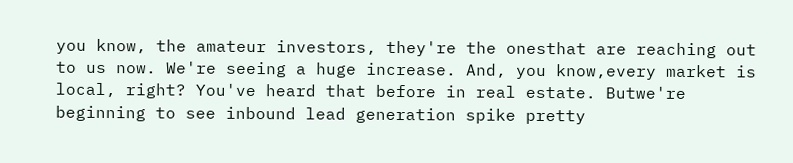you know, the amateur investors, they're the onesthat are reaching out to us now. We're seeing a huge increase. And, you know,every market is local, right? You've heard that before in real estate. Butwe're beginning to see inbound lead generation spike pretty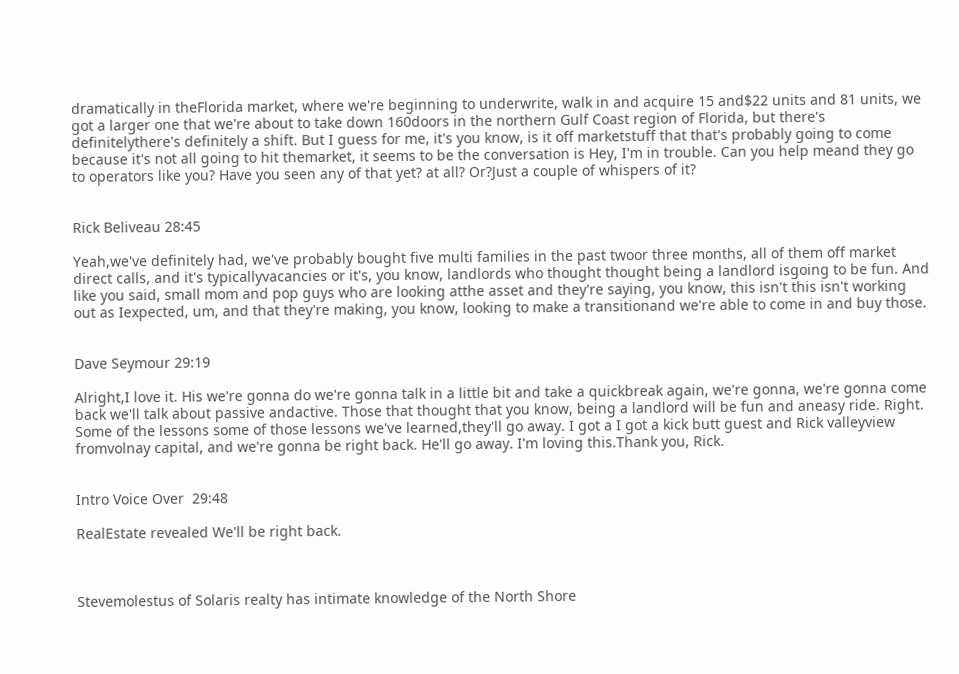dramatically in theFlorida market, where we're beginning to underwrite, walk in and acquire 15 and$22 units and 81 units, we got a larger one that we're about to take down 160doors in the northern Gulf Coast region of Florida, but there's definitelythere's definitely a shift. But I guess for me, it's you know, is it off marketstuff that that's probably going to come because it's not all going to hit themarket, it seems to be the conversation is Hey, I'm in trouble. Can you help meand they go to operators like you? Have you seen any of that yet? at all? Or?Just a couple of whispers of it?


Rick Beliveau 28:45

Yeah,we've definitely had, we've probably bought five multi families in the past twoor three months, all of them off market direct calls, and it's typicallyvacancies or it's, you know, landlords who thought thought being a landlord isgoing to be fun. And like you said, small mom and pop guys who are looking atthe asset and they're saying, you know, this isn't this isn't working out as Iexpected, um, and that they're making, you know, looking to make a transitionand we're able to come in and buy those.


Dave Seymour 29:19

Alright,I love it. His we're gonna do we're gonna talk in a little bit and take a quickbreak again, we're gonna, we're gonna come back we'll talk about passive andactive. Those that thought that you know, being a landlord will be fun and aneasy ride. Right. Some of the lessons some of those lessons we've learned,they'll go away. I got a I got a kick butt guest and Rick valleyview fromvolnay capital, and we're gonna be right back. He'll go away. I'm loving this.Thank you, Rick.


Intro Voice Over  29:48

RealEstate revealed We'll be right back.



Stevemolestus of Solaris realty has intimate knowledge of the North Shore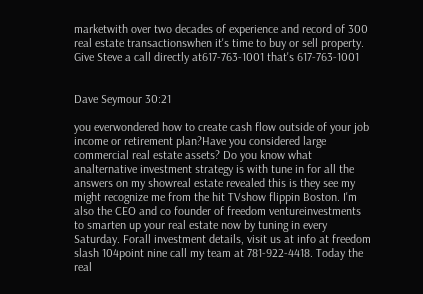marketwith over two decades of experience and record of 300 real estate transactionswhen it's time to buy or sell property. Give Steve a call directly at617-763-1001 that's 617-763-1001


Dave Seymour 30:21

you everwondered how to create cash flow outside of your job income or retirement plan?Have you considered large commercial real estate assets? Do you know what analternative investment strategy is with tune in for all the answers on my showreal estate revealed this is they see my might recognize me from the hit TVshow flippin Boston. I'm also the CEO and co founder of freedom ventureinvestments to smarten up your real estate now by tuning in every Saturday. Forall investment details, visit us at info at freedom slash 104point nine call my team at 781-922-4418. Today the real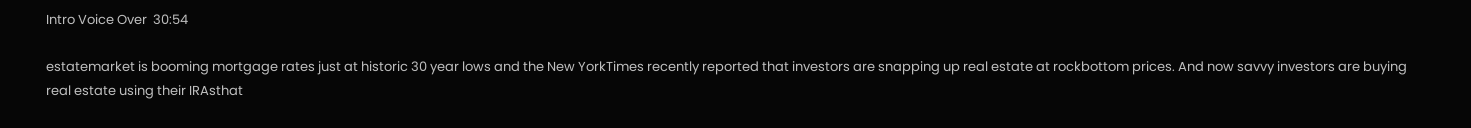Intro Voice Over  30:54

estatemarket is booming mortgage rates just at historic 30 year lows and the New YorkTimes recently reported that investors are snapping up real estate at rockbottom prices. And now savvy investors are buying real estate using their IRAsthat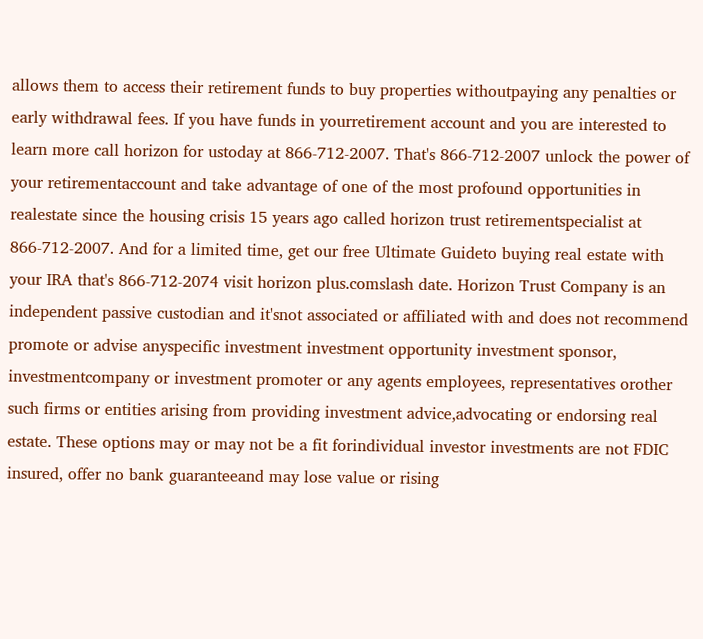allows them to access their retirement funds to buy properties withoutpaying any penalties or early withdrawal fees. If you have funds in yourretirement account and you are interested to learn more call horizon for ustoday at 866-712-2007. That's 866-712-2007 unlock the power of your retirementaccount and take advantage of one of the most profound opportunities in realestate since the housing crisis 15 years ago called horizon trust retirementspecialist at 866-712-2007. And for a limited time, get our free Ultimate Guideto buying real estate with your IRA that's 866-712-2074 visit horizon plus.comslash date. Horizon Trust Company is an independent passive custodian and it'snot associated or affiliated with and does not recommend promote or advise anyspecific investment investment opportunity investment sponsor, investmentcompany or investment promoter or any agents employees, representatives orother such firms or entities arising from providing investment advice,advocating or endorsing real estate. These options may or may not be a fit forindividual investor investments are not FDIC insured, offer no bank guaranteeand may lose value or rising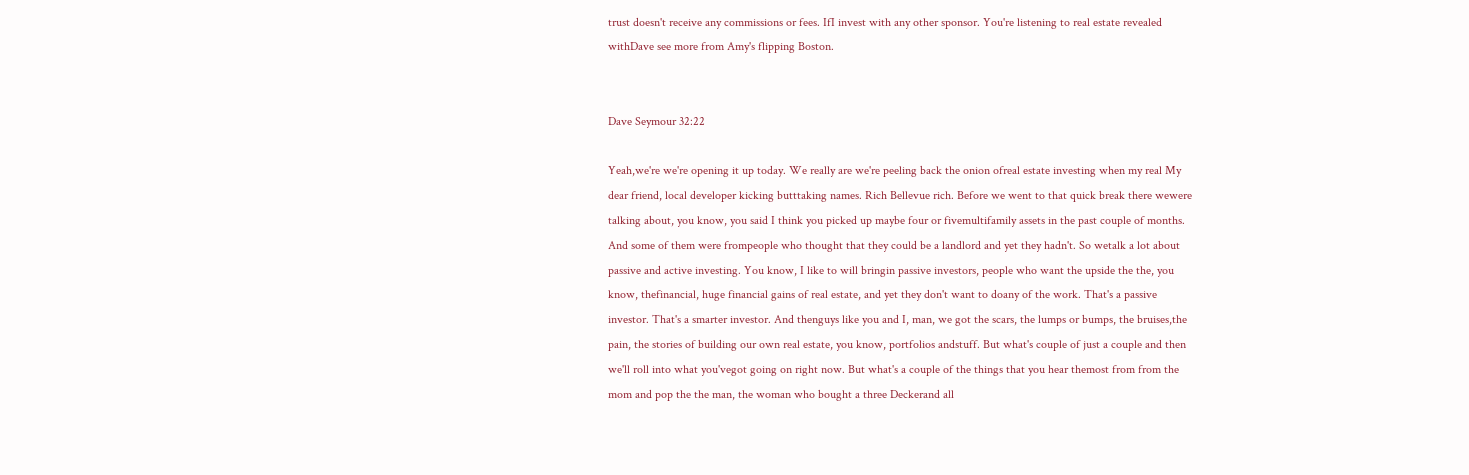trust doesn't receive any commissions or fees. IfI invest with any other sponsor. You're listening to real estate revealed withDave see more from Amy's flipping Boston.


Dave Seymour 32:22

Yeah,we're we're opening it up today. We really are we're peeling back the onion ofreal estate investing when my real My dear friend, local developer kicking butttaking names. Rich Bellevue rich. Before we went to that quick break there wewere talking about, you know, you said I think you picked up maybe four or fivemultifamily assets in the past couple of months. And some of them were frompeople who thought that they could be a landlord and yet they hadn't. So wetalk a lot about passive and active investing. You know, I like to will bringin passive investors, people who want the upside the the, you know, thefinancial, huge financial gains of real estate, and yet they don't want to doany of the work. That's a passive investor. That's a smarter investor. And thenguys like you and I, man, we got the scars, the lumps or bumps, the bruises,the pain, the stories of building our own real estate, you know, portfolios andstuff. But what's couple of just a couple and then we'll roll into what you'vegot going on right now. But what's a couple of the things that you hear themost from from the mom and pop the the man, the woman who bought a three Deckerand all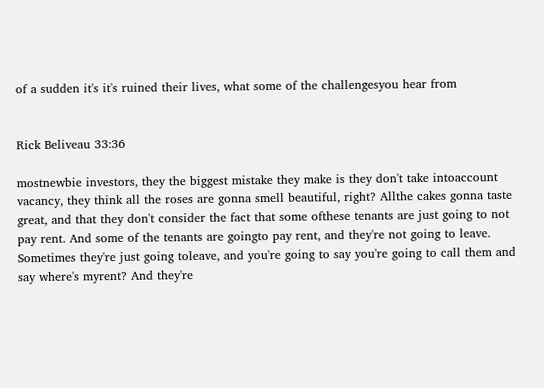of a sudden it's it's ruined their lives, what some of the challengesyou hear from


Rick Beliveau 33:36

mostnewbie investors, they the biggest mistake they make is they don't take intoaccount vacancy, they think all the roses are gonna smell beautiful, right? Allthe cakes gonna taste great, and that they don't consider the fact that some ofthese tenants are just going to not pay rent. And some of the tenants are goingto pay rent, and they're not going to leave. Sometimes they're just going toleave, and you're going to say you're going to call them and say where's myrent? And they're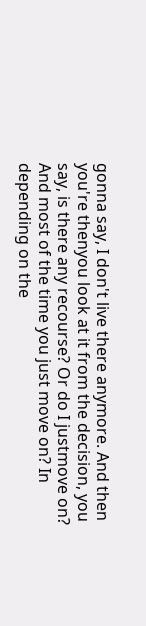gonna say, I don't live there anymore. And then you're thenyou look at it from the decision, you say, is there any recourse? Or do I justmove on? And most of the time you just move on? In depending on the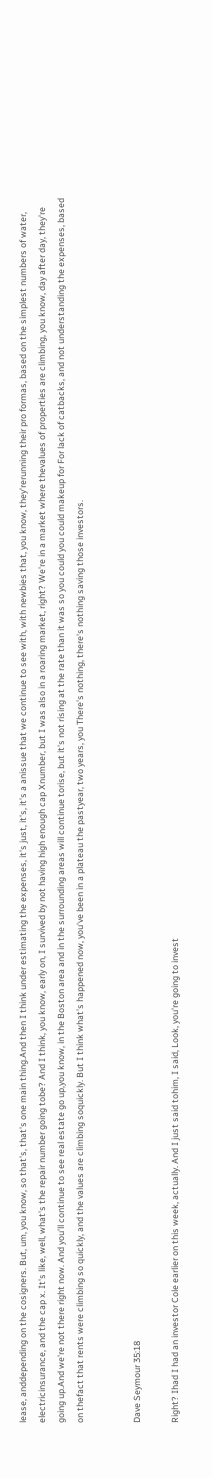lease, anddepending on the cosigners. But, um, you know, so that's, that's one main thing.And then I think under estimating the expenses, it's just, it's, it's a anissue that we continue to see with, with newbies that, you know, they'rerunning their pro formas, based on the simplest numbers of water, electricinsurance, and the cap x. It's like, well, what's the repair number going tobe? And I think, you know, early on, I survived by not having high enough cap Xnumber, but I was also in a roaring market, right? We're in a market where thevalues of properties are climbing, you know, day after day, they're going up.And we're not there right now. And you'll continue to see real estate go up,you know, in the Boston area and in the surrounding areas will continue torise, but it's not rising at the rate than it was so you could you could makeup for For lack of catbacks, and not understanding the expenses, based on thefact that rents were climbing so quickly, and the values are climbing soquickly. But I think what's happened now, you've been in a plateau the pastyear, two years, you There's nothing, there's nothing saving those investors.


Dave Seymour 35:18

Right? Ihad I had an investor Cole earlier on this week, actually. And I just said tohim, I said, Look, you're going to invest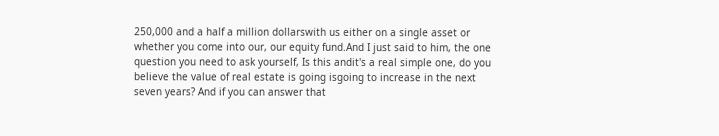250,000 and a half a million dollarswith us either on a single asset or whether you come into our, our equity fund.And I just said to him, the one question you need to ask yourself, Is this andit's a real simple one, do you believe the value of real estate is going isgoing to increase in the next seven years? And if you can answer that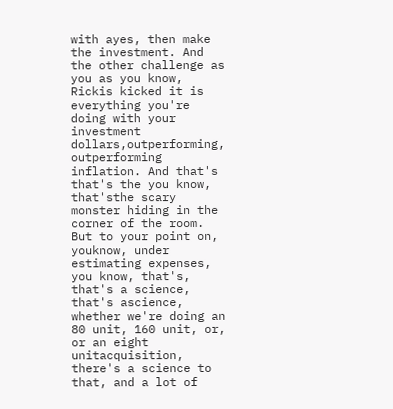with ayes, then make the investment. And the other challenge as you as you know, Rickis kicked it is everything you're doing with your investment dollars,outperforming, outperforming inflation. And that's that's the you know, that'sthe scary monster hiding in the corner of the room. But to your point on, youknow, under estimating expenses, you know, that's, that's a science, that's ascience, whether we're doing an 80 unit, 160 unit, or, or an eight unitacquisition, there's a science to that, and a lot of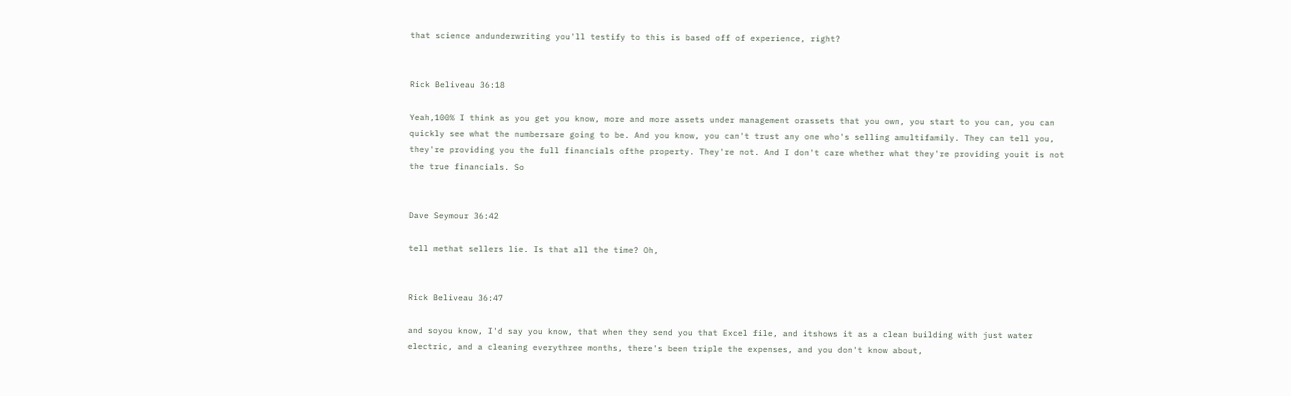that science andunderwriting you'll testify to this is based off of experience, right?


Rick Beliveau 36:18

Yeah,100% I think as you get you know, more and more assets under management orassets that you own, you start to you can, you can quickly see what the numbersare going to be. And you know, you can't trust any one who's selling amultifamily. They can tell you, they're providing you the full financials ofthe property. They're not. And I don't care whether what they're providing youit is not the true financials. So


Dave Seymour 36:42

tell methat sellers lie. Is that all the time? Oh,


Rick Beliveau 36:47

and soyou know, I'd say you know, that when they send you that Excel file, and itshows it as a clean building with just water electric, and a cleaning everythree months, there's been triple the expenses, and you don't know about,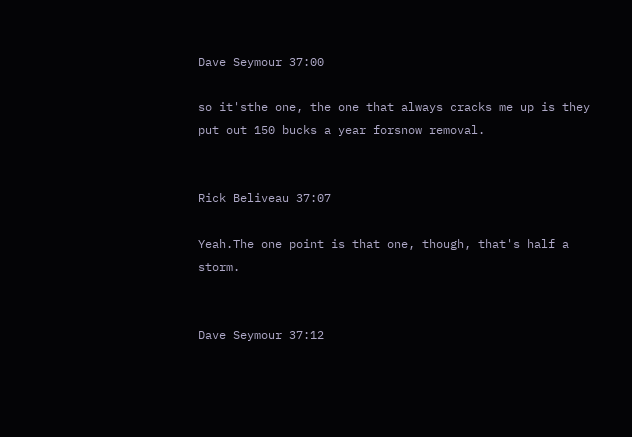Dave Seymour 37:00

so it'sthe one, the one that always cracks me up is they put out 150 bucks a year forsnow removal.


Rick Beliveau 37:07

Yeah.The one point is that one, though, that's half a storm.


Dave Seymour 37:12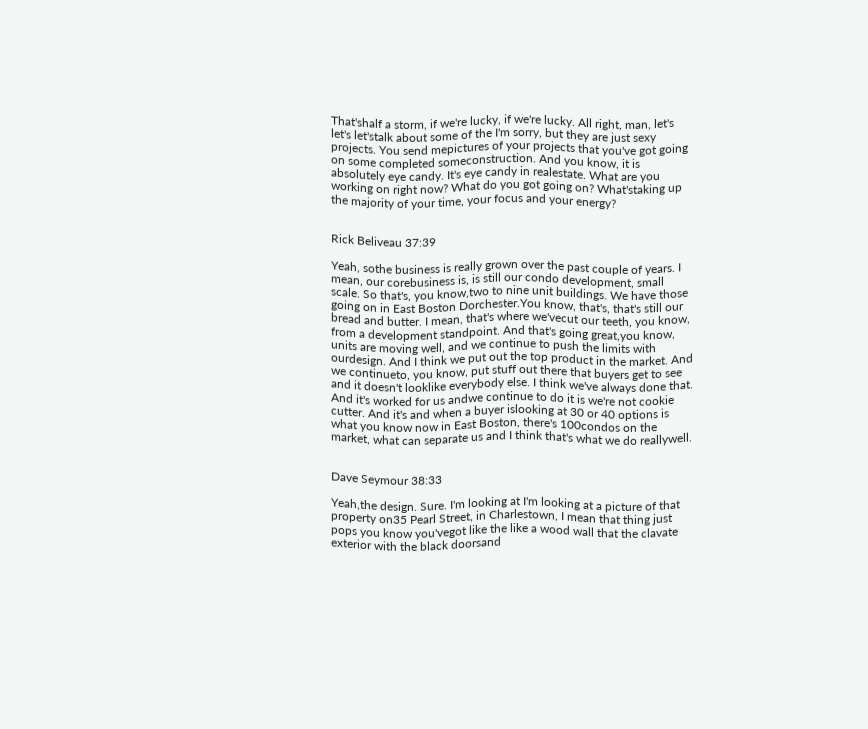That'shalf a storm, if we're lucky, if we're lucky. All right, man, let's let's let'stalk about some of the I'm sorry, but they are just sexy projects. You send mepictures of your projects that you've got going on some completed someconstruction. And you know, it is absolutely eye candy. It's eye candy in realestate. What are you working on right now? What do you got going on? What'staking up the majority of your time, your focus and your energy?


Rick Beliveau 37:39

Yeah, sothe business is really grown over the past couple of years. I mean, our corebusiness is, is still our condo development, small scale. So that's, you know,two to nine unit buildings. We have those going on in East Boston Dorchester.You know, that's, that's still our bread and butter. I mean, that's where we'vecut our teeth, you know, from a development standpoint. And that's going great,you know, units are moving well, and we continue to push the limits with ourdesign. And I think we put out the top product in the market. And we continueto, you know, put stuff out there that buyers get to see and it doesn't looklike everybody else. I think we've always done that. And it's worked for us andwe continue to do it is we're not cookie cutter. And it's and when a buyer islooking at 30 or 40 options is what you know now in East Boston, there's 100condos on the market, what can separate us and I think that's what we do reallywell.


Dave Seymour 38:33

Yeah,the design. Sure. I'm looking at I'm looking at a picture of that property on35 Pearl Street, in Charlestown, I mean that thing just pops you know you'vegot like the like a wood wall that the clavate exterior with the black doorsand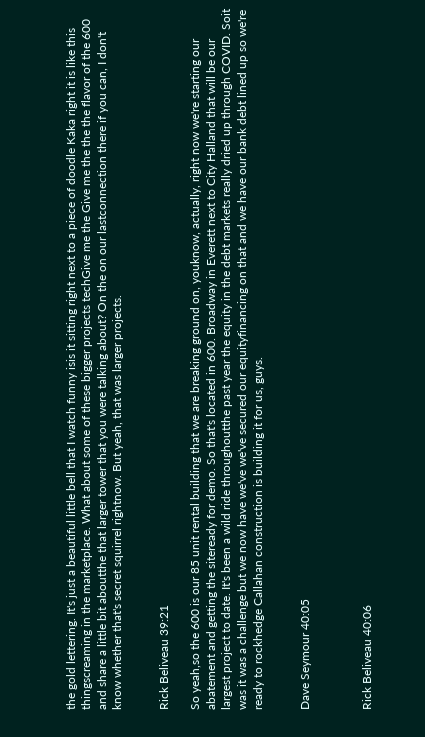the gold lettering. It's just a beautiful little bell that I watch funny isis it sitting right next to a piece of doodle Kaka right it is like this thingscreaming in the marketplace. What about some of these bigger projects techGive me the Give me the the the flavor of the 600 and share a little bit aboutthe that larger tower that you were talking about? On the on our lastconnection there if you can, I don't know whether that's secret squirrel rightnow. But yeah, that was larger projects.


Rick Beliveau 39:21

So yeah,so the 600 is our 85 unit rental building that we are breaking ground on, youknow, actually, right now we're starting our abatement and getting the siteready for demo. So that's located in 600. Broadway in Everett next to City Halland that will be our largest project to date. It's been a wild ride throughoutthe past year the equity in the debt markets really dried up through COVID. Soit was it was a challenge but we now have we've we've secured our equityfinancing on that and we have our bank debt lined up so we're ready to rockhedge Callahan construction is building it for us, guys.


Dave Seymour 40:05



Rick Beliveau 40:06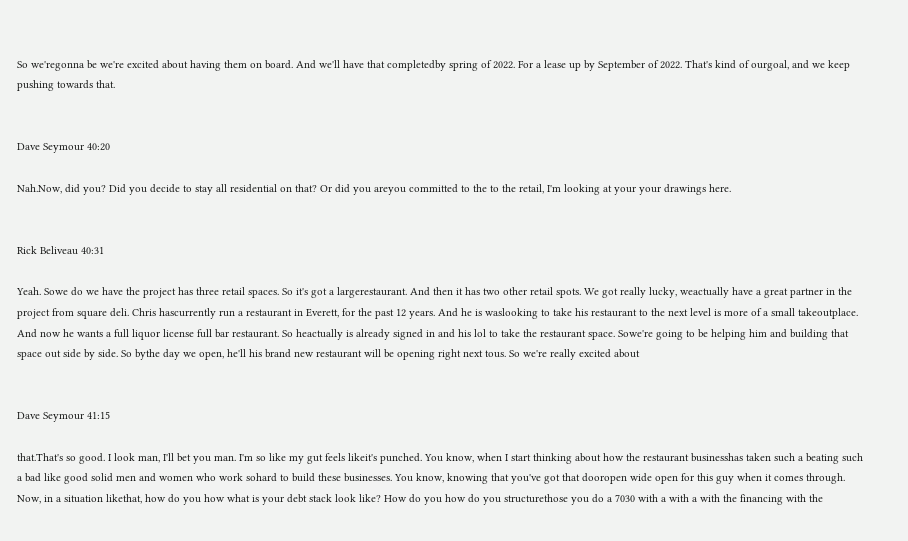So we'regonna be we're excited about having them on board. And we'll have that completedby spring of 2022. For a lease up by September of 2022. That's kind of ourgoal, and we keep pushing towards that.


Dave Seymour 40:20

Nah.Now, did you? Did you decide to stay all residential on that? Or did you areyou committed to the to the retail, I'm looking at your your drawings here.


Rick Beliveau 40:31

Yeah. Sowe do we have the project has three retail spaces. So it's got a largerestaurant. And then it has two other retail spots. We got really lucky, weactually have a great partner in the project from square deli. Chris hascurrently run a restaurant in Everett, for the past 12 years. And he is waslooking to take his restaurant to the next level is more of a small takeoutplace. And now he wants a full liquor license full bar restaurant. So heactually is already signed in and his lol to take the restaurant space. Sowe're going to be helping him and building that space out side by side. So bythe day we open, he'll his brand new restaurant will be opening right next tous. So we're really excited about


Dave Seymour 41:15

that.That's so good. I look man, I'll bet you man. I'm so like my gut feels likeit's punched. You know, when I start thinking about how the restaurant businesshas taken such a beating such a bad like good solid men and women who work sohard to build these businesses. You know, knowing that you've got that dooropen wide open for this guy when it comes through. Now, in a situation likethat, how do you how what is your debt stack look like? How do you how do you structurethose you do a 7030 with a with a with the financing with the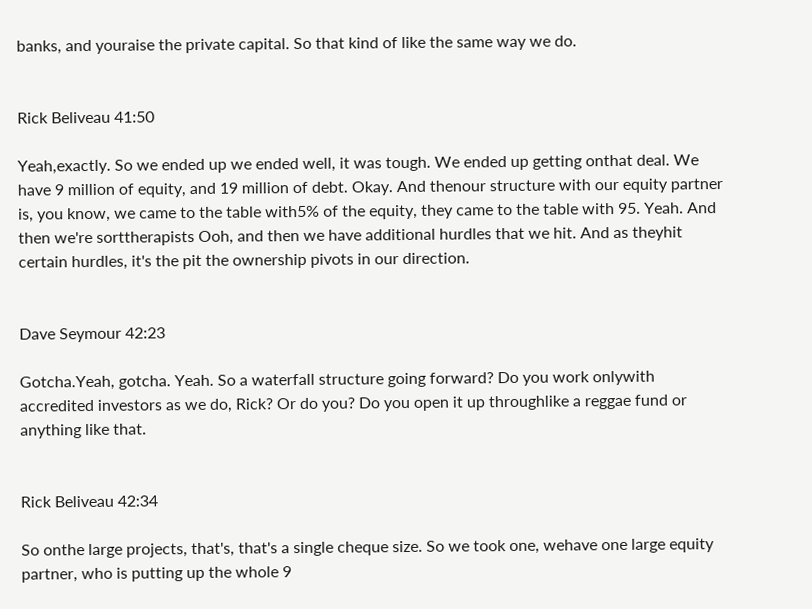banks, and youraise the private capital. So that kind of like the same way we do.


Rick Beliveau 41:50

Yeah,exactly. So we ended up we ended well, it was tough. We ended up getting onthat deal. We have 9 million of equity, and 19 million of debt. Okay. And thenour structure with our equity partner is, you know, we came to the table with5% of the equity, they came to the table with 95. Yeah. And then we're sorttherapists Ooh, and then we have additional hurdles that we hit. And as theyhit certain hurdles, it's the pit the ownership pivots in our direction.


Dave Seymour 42:23

Gotcha.Yeah, gotcha. Yeah. So a waterfall structure going forward? Do you work onlywith accredited investors as we do, Rick? Or do you? Do you open it up throughlike a reggae fund or anything like that.


Rick Beliveau 42:34

So onthe large projects, that's, that's a single cheque size. So we took one, wehave one large equity partner, who is putting up the whole 9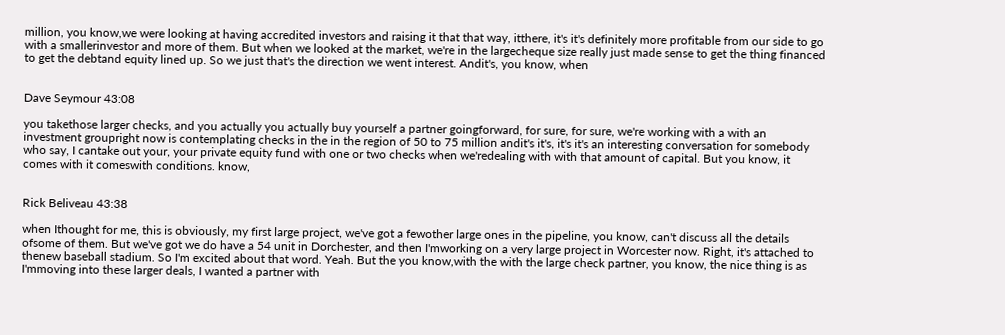million, you know,we were looking at having accredited investors and raising it that that way, itthere, it's it's definitely more profitable from our side to go with a smallerinvestor and more of them. But when we looked at the market, we're in the largecheque size really just made sense to get the thing financed to get the debtand equity lined up. So we just that's the direction we went interest. Andit's, you know, when


Dave Seymour 43:08

you takethose larger checks, and you actually you actually buy yourself a partner goingforward, for sure, for sure, we're working with a with an investment groupright now is contemplating checks in the in the region of 50 to 75 million andit's it's, it's it's an interesting conversation for somebody who say, I cantake out your, your private equity fund with one or two checks when we'redealing with with that amount of capital. But you know, it comes with it comeswith conditions. know,


Rick Beliveau 43:38

when Ithought for me, this is obviously, my first large project, we've got a fewother large ones in the pipeline, you know, can't discuss all the details ofsome of them. But we've got we do have a 54 unit in Dorchester, and then I'mworking on a very large project in Worcester now. Right, it's attached to thenew baseball stadium. So I'm excited about that word. Yeah. But the you know,with the with the large check partner, you know, the nice thing is as I'mmoving into these larger deals, I wanted a partner with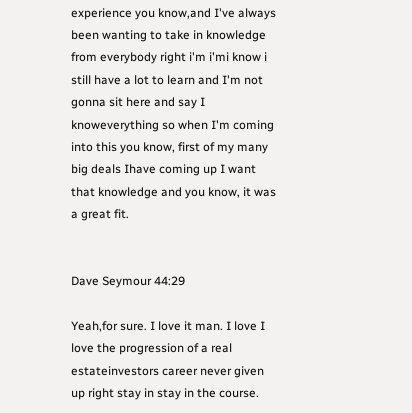experience you know,and I've always been wanting to take in knowledge from everybody right i'm i'mi know i still have a lot to learn and I'm not gonna sit here and say I knoweverything so when I'm coming into this you know, first of my many big deals Ihave coming up I want that knowledge and you know, it was a great fit.


Dave Seymour 44:29

Yeah,for sure. I love it man. I love I love the progression of a real estateinvestors career never given up right stay in stay in the course.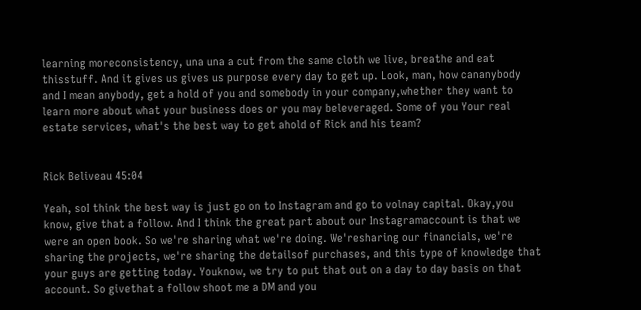learning moreconsistency, una una a cut from the same cloth we live, breathe and eat thisstuff. And it gives us gives us purpose every day to get up. Look, man, how cananybody and I mean anybody, get a hold of you and somebody in your company,whether they want to learn more about what your business does or you may beleveraged. Some of you Your real estate services, what's the best way to get ahold of Rick and his team?


Rick Beliveau 45:04

Yeah, soI think the best way is just go on to Instagram and go to volnay capital. Okay,you know, give that a follow. And I think the great part about our Instagramaccount is that we were an open book. So we're sharing what we're doing. We'resharing our financials, we're sharing the projects, we're sharing the detailsof purchases, and this type of knowledge that your guys are getting today. Youknow, we try to put that out on a day to day basis on that account. So givethat a follow shoot me a DM and you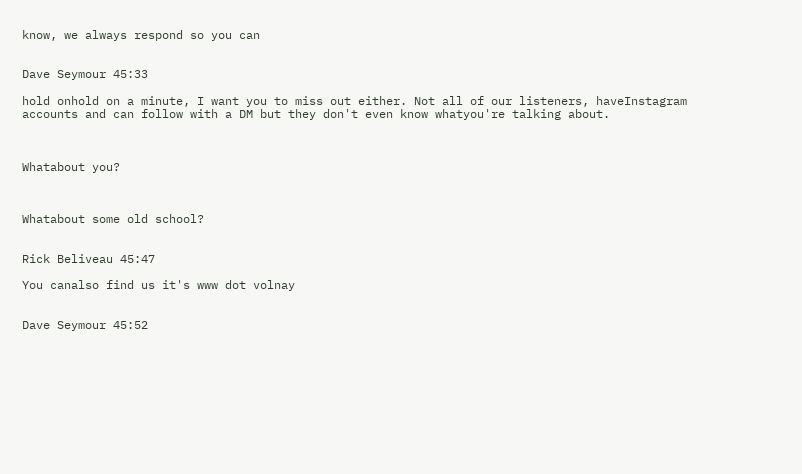know, we always respond so you can


Dave Seymour 45:33

hold onhold on a minute, I want you to miss out either. Not all of our listeners, haveInstagram accounts and can follow with a DM but they don't even know whatyou're talking about.



Whatabout you?



Whatabout some old school?


Rick Beliveau 45:47

You canalso find us it's www dot volnay


Dave Seymour 45:52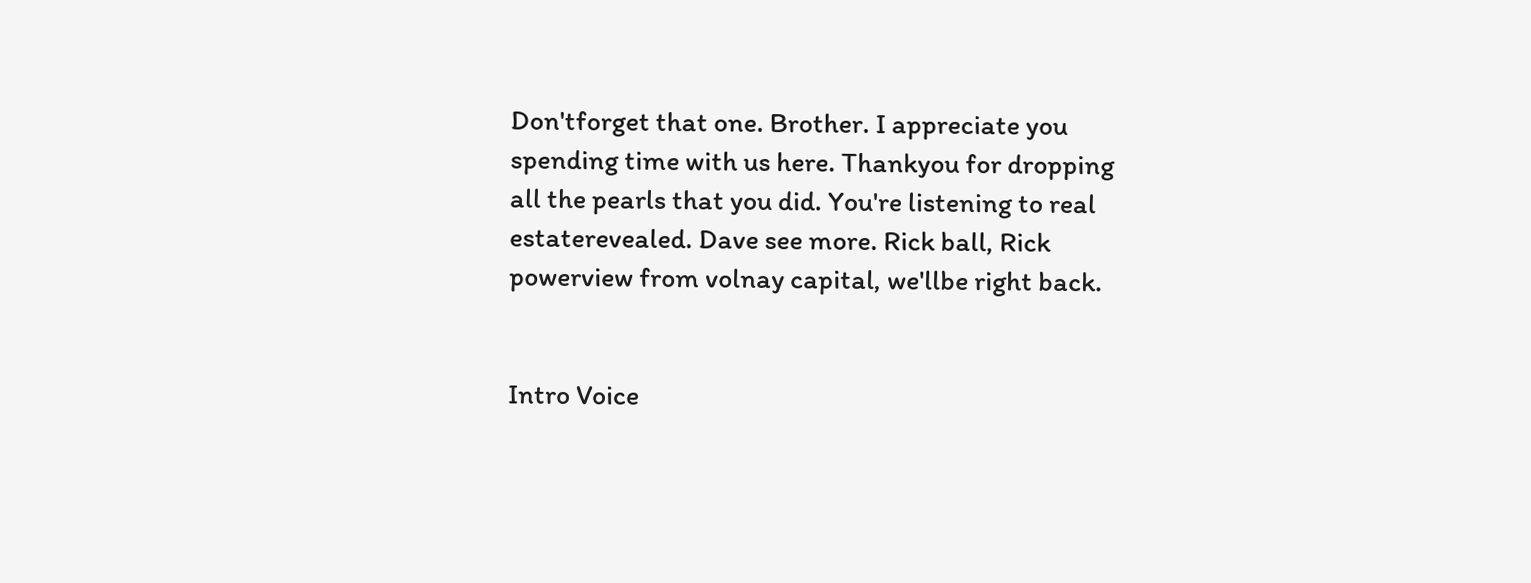Don'tforget that one. Brother. I appreciate you spending time with us here. Thankyou for dropping all the pearls that you did. You're listening to real estaterevealed. Dave see more. Rick ball, Rick powerview from volnay capital, we'llbe right back.


Intro Voice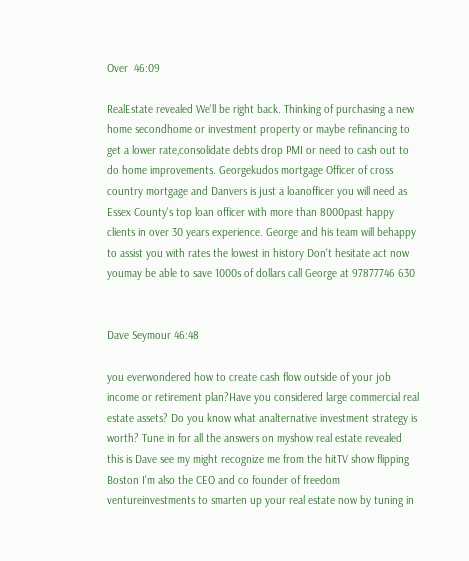Over  46:09

RealEstate revealed We'll be right back. Thinking of purchasing a new home secondhome or investment property or maybe refinancing to get a lower rate,consolidate debts drop PMI or need to cash out to do home improvements. Georgekudos mortgage Officer of cross country mortgage and Danvers is just a loanofficer you will need as Essex County's top loan officer with more than 8000past happy clients in over 30 years experience. George and his team will behappy to assist you with rates the lowest in history Don't hesitate act now youmay be able to save 1000s of dollars call George at 97877746 630


Dave Seymour 46:48

you everwondered how to create cash flow outside of your job income or retirement plan?Have you considered large commercial real estate assets? Do you know what analternative investment strategy is worth? Tune in for all the answers on myshow real estate revealed this is Dave see my might recognize me from the hitTV show flipping Boston I'm also the CEO and co founder of freedom ventureinvestments to smarten up your real estate now by tuning in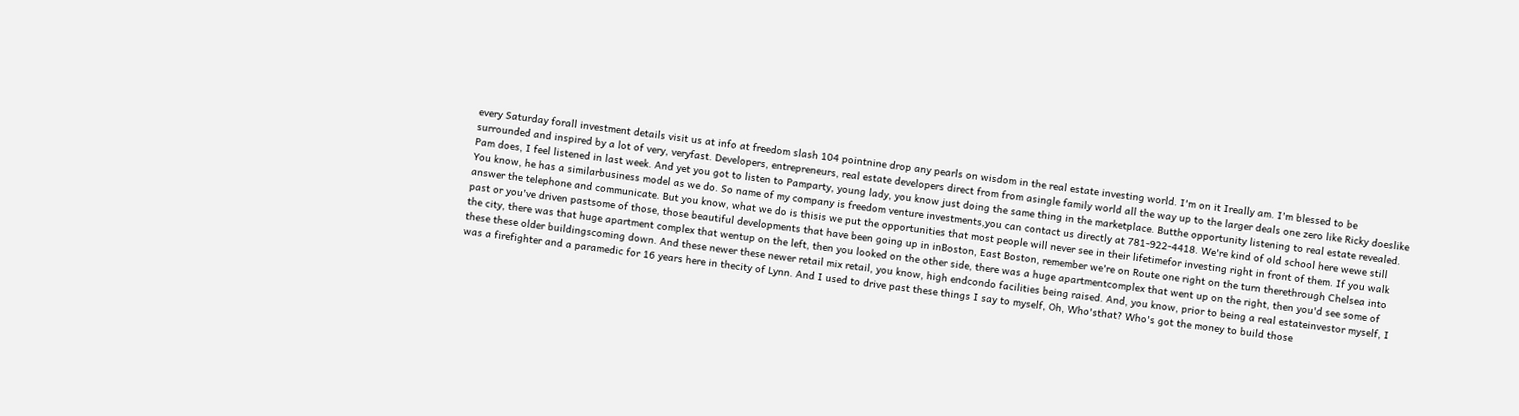every Saturday forall investment details visit us at info at freedom slash 104 pointnine drop any pearls on wisdom in the real estate investing world. I'm on it Ireally am. I'm blessed to be surrounded and inspired by a lot of very, veryfast. Developers, entrepreneurs, real estate developers direct from from asingle family world all the way up to the larger deals one zero like Ricky doeslike Pam does, I feel listened in last week. And yet you got to listen to Pamparty, young lady, you know just doing the same thing in the marketplace. Butthe opportunity listening to real estate revealed. You know, he has a similarbusiness model as we do. So name of my company is freedom venture investments,you can contact us directly at 781-922-4418. We're kind of old school here wewe still answer the telephone and communicate. But you know, what we do is thisis we put the opportunities that most people will never see in their lifetimefor investing right in front of them. If you walk past or you've driven pastsome of those, those beautiful developments that have been going up in inBoston, East Boston, remember we're on Route one right on the turn therethrough Chelsea into the city, there was that huge apartment complex that wentup on the left, then you looked on the other side, there was a huge apartmentcomplex that went up on the right, then you'd see some of these these older buildingscoming down. And these newer these newer retail mix retail, you know, high endcondo facilities being raised. And, you know, prior to being a real estateinvestor myself, I was a firefighter and a paramedic for 16 years here in thecity of Lynn. And I used to drive past these things I say to myself, Oh, Who'sthat? Who's got the money to build those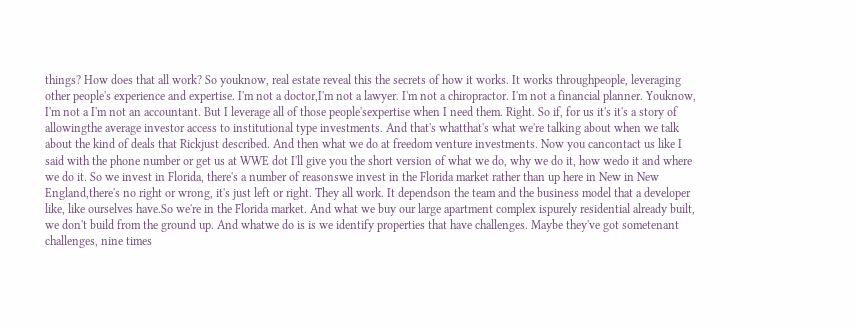things? How does that all work? So youknow, real estate reveal this the secrets of how it works. It works throughpeople, leveraging other people's experience and expertise. I'm not a doctor,I'm not a lawyer. I'm not a chiropractor. I'm not a financial planner. Youknow, I'm not a I'm not an accountant. But I leverage all of those people'sexpertise when I need them. Right. So if, for us it's it's a story of allowingthe average investor access to institutional type investments. And that's whatthat's what we're talking about when we talk about the kind of deals that Rickjust described. And then what we do at freedom venture investments. Now you cancontact us like I said with the phone number or get us at WWE dot I'll give you the short version of what we do, why we do it, how wedo it and where we do it. So we invest in Florida, there's a number of reasonswe invest in the Florida market rather than up here in New in New England,there's no right or wrong, it's just left or right. They all work. It dependson the team and the business model that a developer like, like ourselves have.So we're in the Florida market. And what we buy our large apartment complex ispurely residential already built, we don't build from the ground up. And whatwe do is is we identify properties that have challenges. Maybe they've got sometenant challenges, nine times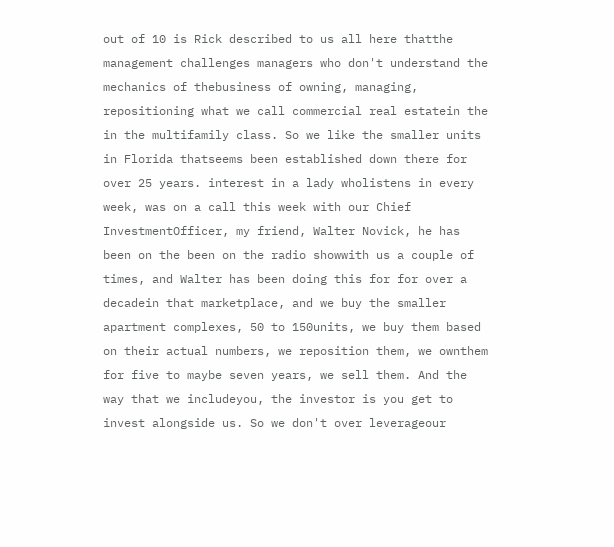out of 10 is Rick described to us all here thatthe management challenges managers who don't understand the mechanics of thebusiness of owning, managing, repositioning what we call commercial real estatein the in the multifamily class. So we like the smaller units in Florida thatseems been established down there for over 25 years. interest in a lady wholistens in every week, was on a call this week with our Chief InvestmentOfficer, my friend, Walter Novick, he has been on the been on the radio showwith us a couple of times, and Walter has been doing this for for over a decadein that marketplace, and we buy the smaller apartment complexes, 50 to 150units, we buy them based on their actual numbers, we reposition them, we ownthem for five to maybe seven years, we sell them. And the way that we includeyou, the investor is you get to invest alongside us. So we don't over leverageour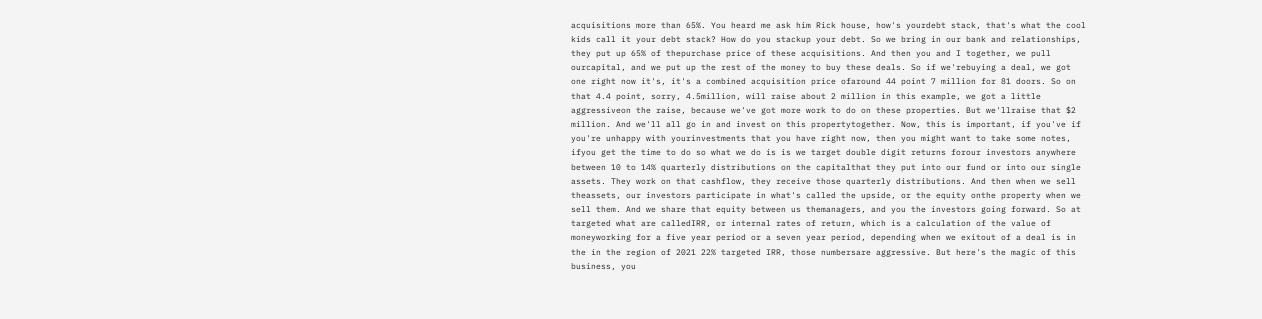acquisitions more than 65%. You heard me ask him Rick house, how's yourdebt stack, that's what the cool kids call it your debt stack? How do you stackup your debt. So we bring in our bank and relationships, they put up 65% of thepurchase price of these acquisitions. And then you and I together, we pull ourcapital, and we put up the rest of the money to buy these deals. So if we'rebuying a deal, we got one right now it's, it's a combined acquisition price ofaround 44 point 7 million for 81 doors. So on that 4.4 point, sorry, 4.5million, will raise about 2 million in this example, we got a little aggressiveon the raise, because we've got more work to do on these properties. But we'llraise that $2 million. And we'll all go in and invest on this propertytogether. Now, this is important, if you've if you're unhappy with yourinvestments that you have right now, then you might want to take some notes, ifyou get the time to do so what we do is is we target double digit returns forour investors anywhere between 10 to 14% quarterly distributions on the capitalthat they put into our fund or into our single assets. They work on that cashflow, they receive those quarterly distributions. And then when we sell theassets, our investors participate in what's called the upside, or the equity onthe property when we sell them. And we share that equity between us themanagers, and you the investors going forward. So at targeted what are calledIRR, or internal rates of return, which is a calculation of the value of moneyworking for a five year period or a seven year period, depending when we exitout of a deal is in the in the region of 2021 22% targeted IRR, those numbersare aggressive. But here's the magic of this business, you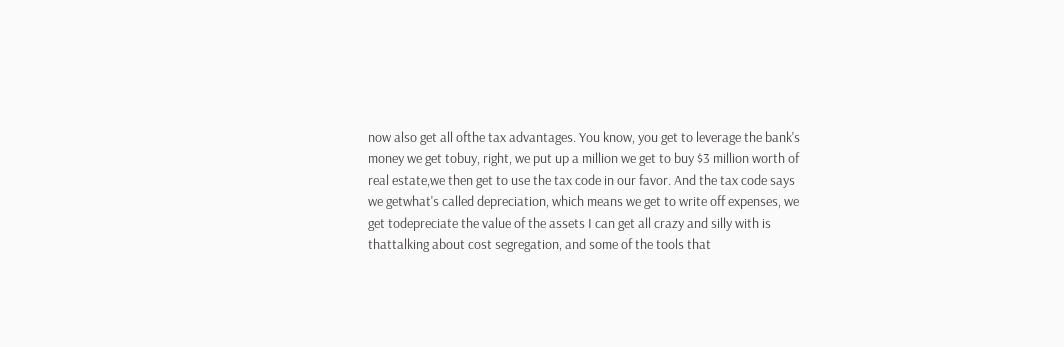now also get all ofthe tax advantages. You know, you get to leverage the bank's money we get tobuy, right, we put up a million we get to buy $3 million worth of real estate,we then get to use the tax code in our favor. And the tax code says we getwhat's called depreciation, which means we get to write off expenses, we get todepreciate the value of the assets I can get all crazy and silly with is thattalking about cost segregation, and some of the tools that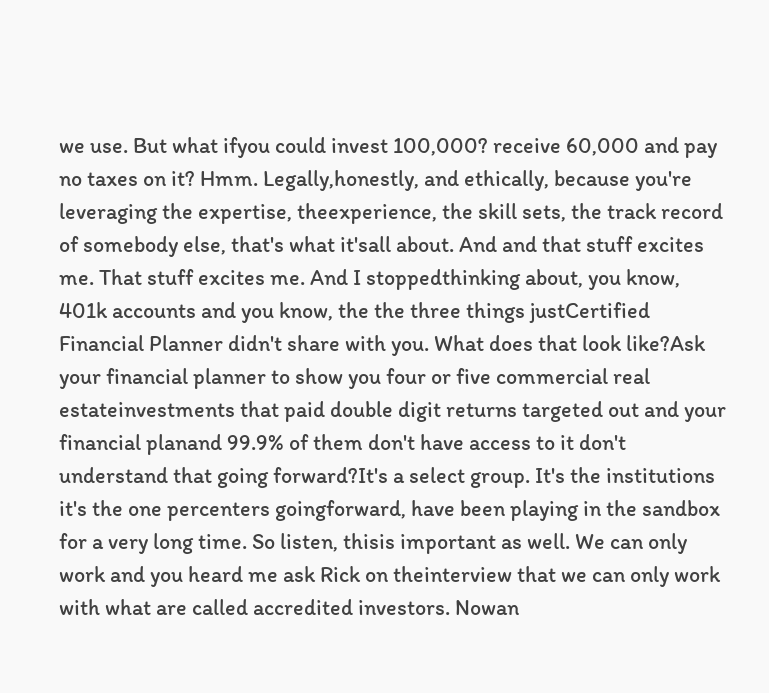we use. But what ifyou could invest 100,000? receive 60,000 and pay no taxes on it? Hmm. Legally,honestly, and ethically, because you're leveraging the expertise, theexperience, the skill sets, the track record of somebody else, that's what it'sall about. And and that stuff excites me. That stuff excites me. And I stoppedthinking about, you know, 401k accounts and you know, the the three things justCertified Financial Planner didn't share with you. What does that look like?Ask your financial planner to show you four or five commercial real estateinvestments that paid double digit returns targeted out and your financial planand 99.9% of them don't have access to it don't understand that going forward?It's a select group. It's the institutions it's the one percenters goingforward, have been playing in the sandbox for a very long time. So listen, thisis important as well. We can only work and you heard me ask Rick on theinterview that we can only work with what are called accredited investors. Nowan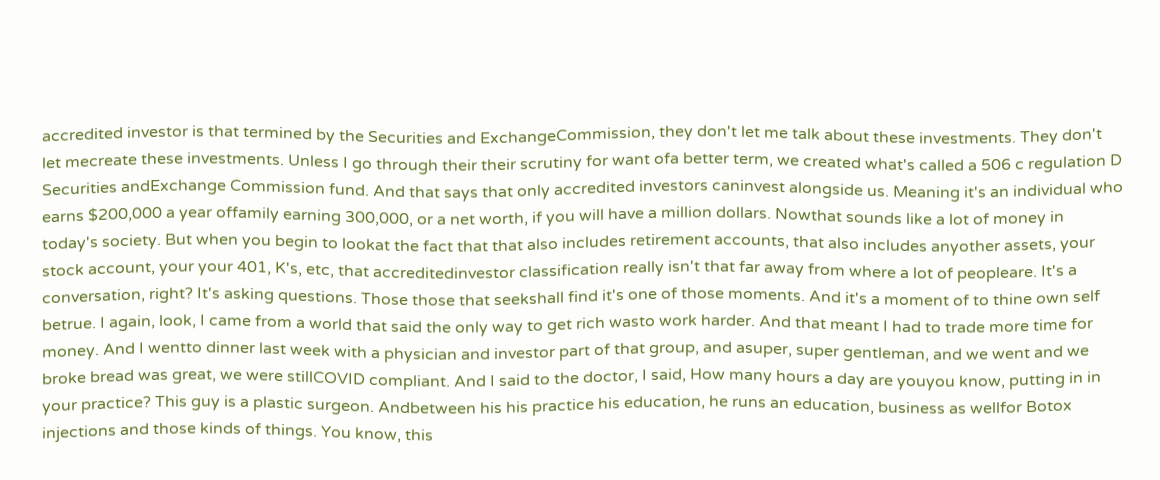accredited investor is that termined by the Securities and ExchangeCommission, they don't let me talk about these investments. They don't let mecreate these investments. Unless I go through their their scrutiny for want ofa better term, we created what's called a 506 c regulation D Securities andExchange Commission fund. And that says that only accredited investors caninvest alongside us. Meaning it's an individual who earns $200,000 a year offamily earning 300,000, or a net worth, if you will have a million dollars. Nowthat sounds like a lot of money in today's society. But when you begin to lookat the fact that that also includes retirement accounts, that also includes anyother assets, your stock account, your your 401, K's, etc, that accreditedinvestor classification really isn't that far away from where a lot of peopleare. It's a conversation, right? It's asking questions. Those those that seekshall find it's one of those moments. And it's a moment of to thine own self betrue. I again, look, I came from a world that said the only way to get rich wasto work harder. And that meant I had to trade more time for money. And I wentto dinner last week with a physician and investor part of that group, and asuper, super gentleman, and we went and we broke bread was great, we were stillCOVID compliant. And I said to the doctor, I said, How many hours a day are youyou know, putting in in your practice? This guy is a plastic surgeon. Andbetween his his practice his education, he runs an education, business as wellfor Botox injections and those kinds of things. You know, this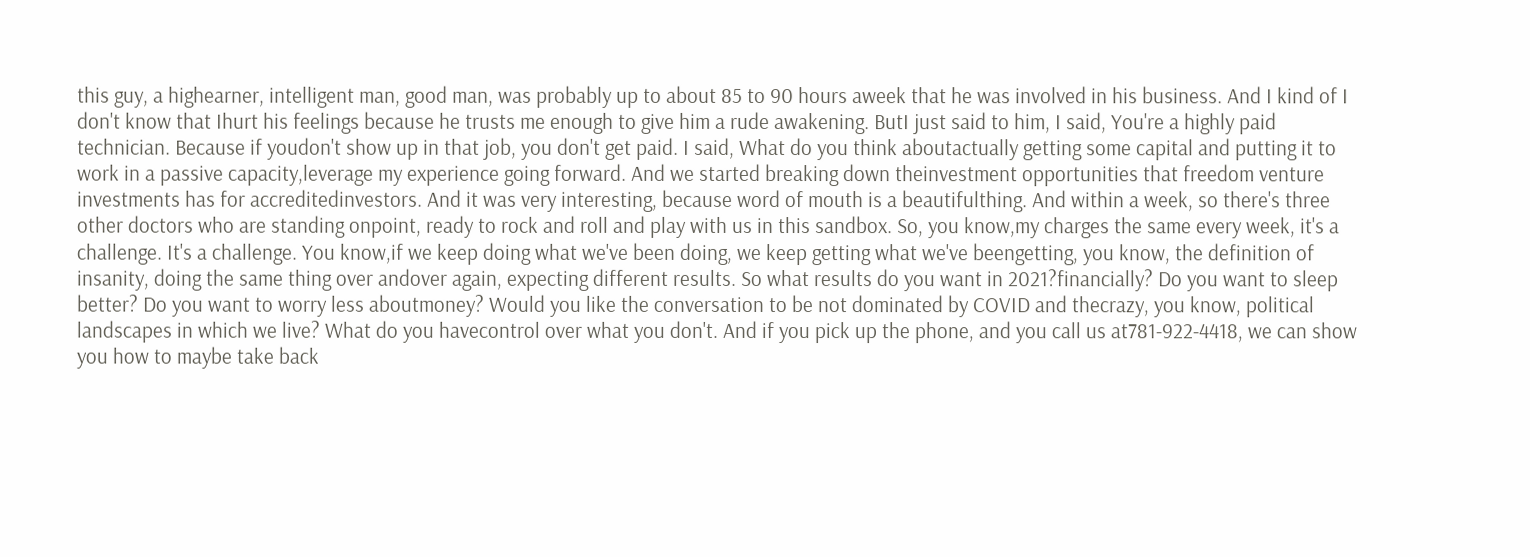this guy, a highearner, intelligent man, good man, was probably up to about 85 to 90 hours aweek that he was involved in his business. And I kind of I don't know that Ihurt his feelings because he trusts me enough to give him a rude awakening. ButI just said to him, I said, You're a highly paid technician. Because if youdon't show up in that job, you don't get paid. I said, What do you think aboutactually getting some capital and putting it to work in a passive capacity,leverage my experience going forward. And we started breaking down theinvestment opportunities that freedom venture investments has for accreditedinvestors. And it was very interesting, because word of mouth is a beautifulthing. And within a week, so there's three other doctors who are standing onpoint, ready to rock and roll and play with us in this sandbox. So, you know,my charges the same every week, it's a challenge. It's a challenge. You know,if we keep doing what we've been doing, we keep getting what we've beengetting, you know, the definition of insanity, doing the same thing over andover again, expecting different results. So what results do you want in 2021?financially? Do you want to sleep better? Do you want to worry less aboutmoney? Would you like the conversation to be not dominated by COVID and thecrazy, you know, political landscapes in which we live? What do you havecontrol over what you don't. And if you pick up the phone, and you call us at781-922-4418, we can show you how to maybe take back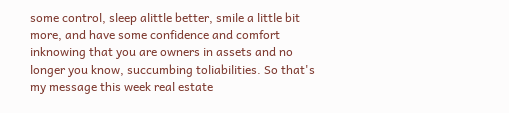some control, sleep alittle better, smile a little bit more, and have some confidence and comfort inknowing that you are owners in assets and no longer you know, succumbing toliabilities. So that's my message this week real estate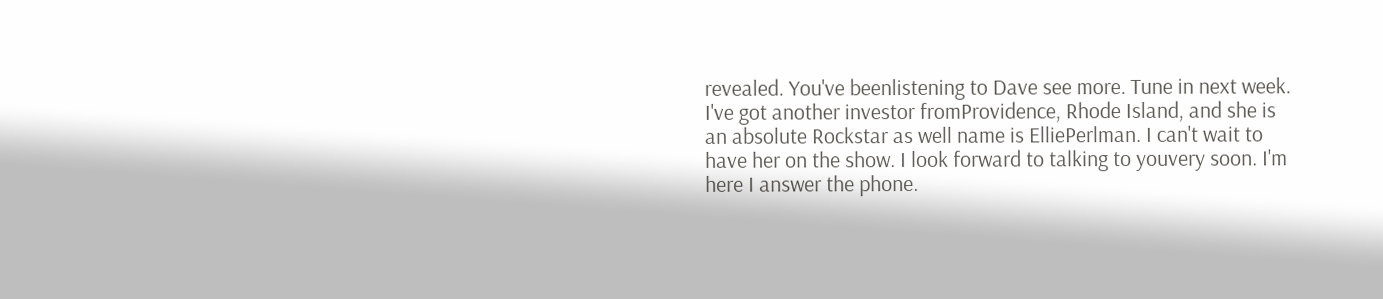revealed. You've beenlistening to Dave see more. Tune in next week. I've got another investor fromProvidence, Rhode Island, and she is an absolute Rockstar as well name is ElliePerlman. I can't wait to have her on the show. I look forward to talking to youvery soon. I'm here I answer the phone.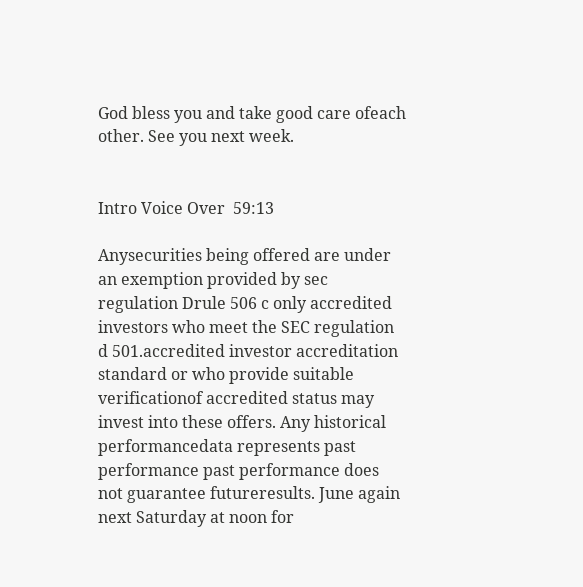God bless you and take good care ofeach other. See you next week.


Intro Voice Over  59:13

Anysecurities being offered are under an exemption provided by sec regulation Drule 506 c only accredited investors who meet the SEC regulation d 501.accredited investor accreditation standard or who provide suitable verificationof accredited status may invest into these offers. Any historical performancedata represents past performance past performance does not guarantee futureresults. June again next Saturday at noon for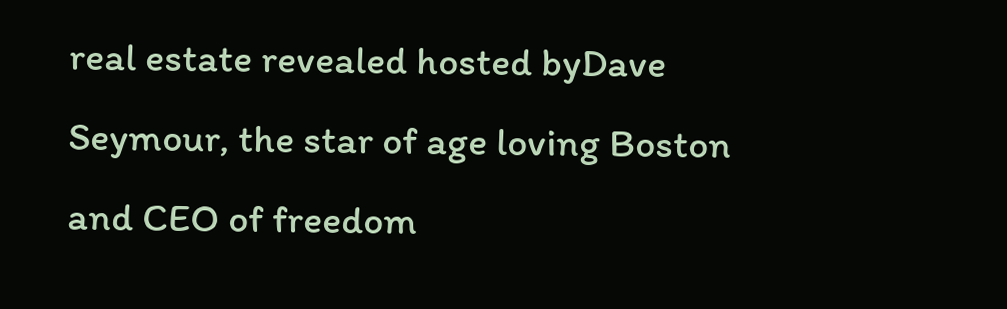real estate revealed hosted byDave Seymour, the star of age loving Boston and CEO of freedom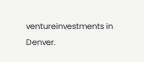ventureinvestments in Denver.